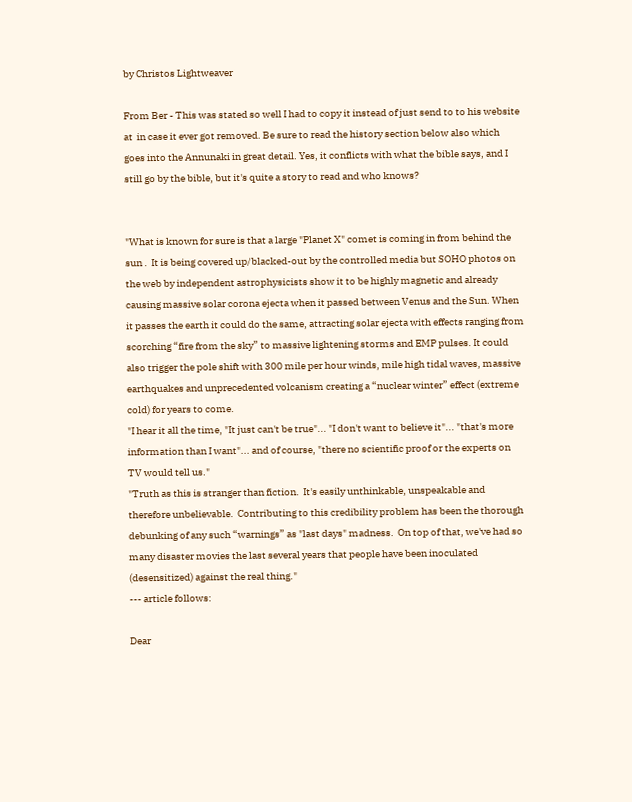by Christos Lightweaver

From Ber - This was stated so well I had to copy it instead of just send to to his website at  in case it ever got removed. Be sure to read the history section below also which goes into the Annunaki in great detail. Yes, it conflicts with what the bible says, and I still go by the bible, but it's quite a story to read and who knows?


"What is known for sure is that a large "Planet X" comet is coming in from behind the sun .  It is being covered up/blacked-out by the controlled media but SOHO photos on the web by independent astrophysicists show it to be highly magnetic and already causing massive solar corona ejecta when it passed between Venus and the Sun. When it passes the earth it could do the same, attracting solar ejecta with effects ranging from scorching “fire from the sky” to massive lightening storms and EMP pulses. It could also trigger the pole shift with 300 mile per hour winds, mile high tidal waves, massive earthquakes and unprecedented volcanism creating a “nuclear winter” effect (extreme cold) for years to come.
"I hear it all the time, "It just can't be true"... "I don't want to believe it"... "that's more information than I want"... and of course, "there no scientific proof or the experts on TV would tell us."
"Truth as this is stranger than fiction.  It's easily unthinkable, unspeakable and therefore unbelievable.  Contributing to this credibility problem has been the thorough debunking of any such “warnings” as "last days" madness.  On top of that, we've had so many disaster movies the last several years that people have been inoculated (desensitized) against the real thing."
--- article follows:

Dear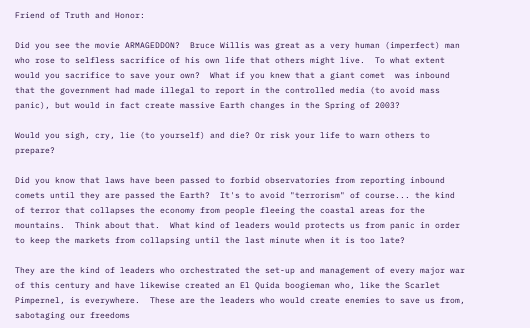Friend of Truth and Honor:

Did you see the movie ARMAGEDDON?  Bruce Willis was great as a very human (imperfect) man who rose to selfless sacrifice of his own life that others might live.  To what extent would you sacrifice to save your own?  What if you knew that a giant comet  was inbound that the government had made illegal to report in the controlled media (to avoid mass panic), but would in fact create massive Earth changes in the Spring of 2003?

Would you sigh, cry, lie (to yourself) and die? Or risk your life to warn others to prepare?

Did you know that laws have been passed to forbid observatories from reporting inbound comets until they are passed the Earth?  It's to avoid "terrorism" of course... the kind of terror that collapses the economy from people fleeing the coastal areas for the mountains.  Think about that.  What kind of leaders would protects us from panic in order to keep the markets from collapsing until the last minute when it is too late?

They are the kind of leaders who orchestrated the set-up and management of every major war of this century and have likewise created an El Quida boogieman who, like the Scarlet Pimpernel, is everywhere.  These are the leaders who would create enemies to save us from, sabotaging our freedoms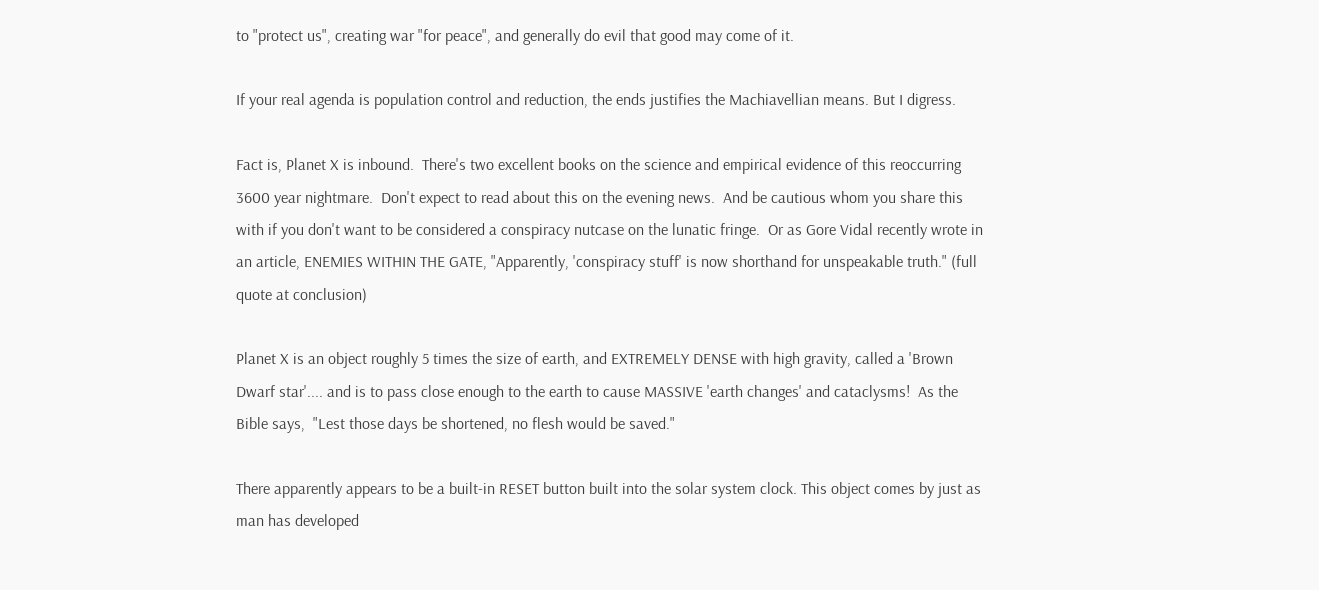to "protect us", creating war "for peace", and generally do evil that good may come of it.

If your real agenda is population control and reduction, the ends justifies the Machiavellian means. But I digress.

Fact is, Planet X is inbound.  There's two excellent books on the science and empirical evidence of this reoccurring 3600 year nightmare.  Don't expect to read about this on the evening news.  And be cautious whom you share this with if you don't want to be considered a conspiracy nutcase on the lunatic fringe.  Or as Gore Vidal recently wrote in an article, ENEMIES WITHIN THE GATE, "Apparently, 'conspiracy stuff' is now shorthand for unspeakable truth." (full quote at conclusion)

Planet X is an object roughly 5 times the size of earth, and EXTREMELY DENSE with high gravity, called a 'Brown Dwarf star'.... and is to pass close enough to the earth to cause MASSIVE 'earth changes' and cataclysms!  As the Bible says,  "Lest those days be shortened, no flesh would be saved."

There apparently appears to be a built-in RESET button built into the solar system clock. This object comes by just as man has developed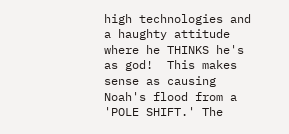high technologies and a haughty attitude where he THINKS he's as god!  This makes sense as causing Noah's flood from a 'POLE SHIFT.' The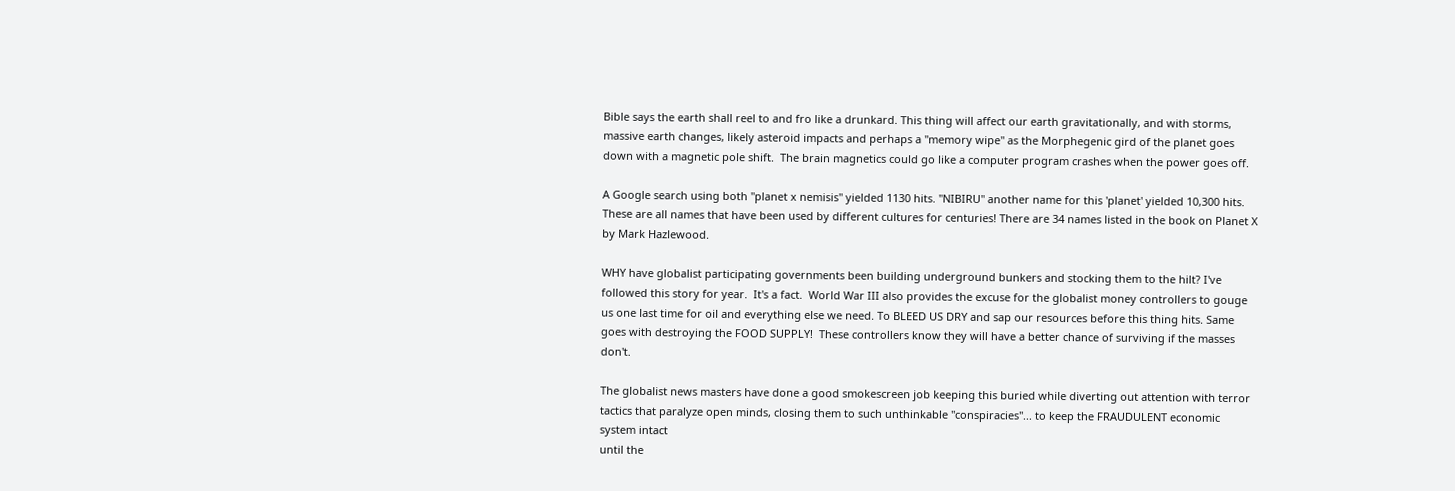Bible says the earth shall reel to and fro like a drunkard. This thing will affect our earth gravitationally, and with storms, massive earth changes, likely asteroid impacts and perhaps a "memory wipe" as the Morphegenic gird of the planet goes down with a magnetic pole shift.  The brain magnetics could go like a computer program crashes when the power goes off.

A Google search using both "planet x nemisis" yielded 1130 hits. "NIBIRU" another name for this 'planet' yielded 10,300 hits.
These are all names that have been used by different cultures for centuries! There are 34 names listed in the book on Planet X by Mark Hazlewood.

WHY have globalist participating governments been building underground bunkers and stocking them to the hilt? I've followed this story for year.  It's a fact.  World War III also provides the excuse for the globalist money controllers to gouge us one last time for oil and everything else we need. To BLEED US DRY and sap our resources before this thing hits. Same goes with destroying the FOOD SUPPLY!  These controllers know they will have a better chance of surviving if the masses don't.

The globalist news masters have done a good smokescreen job keeping this buried while diverting out attention with terror tactics that paralyze open minds, closing them to such unthinkable "conspiracies"... to keep the FRAUDULENT economic system intact
until the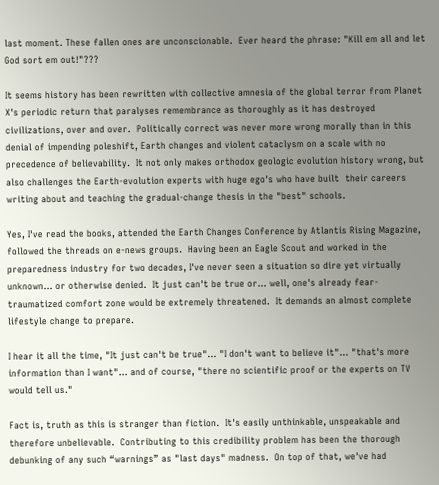last moment. These fallen ones are unconscionable.  Ever heard the phrase: "Kill em all and let God sort em out!"???

It seems history has been rewritten with collective amnesia of the global terror from Planet X's periodic return that paralyses remembrance as thoroughly as it has destroyed civilizations, over and over.  Politically correct was never more wrong morally than in this denial of impending poleshift, Earth changes and violent cataclysm on a scale with no precedence of believability.  It not only makes orthodox geologic evolution history wrong, but also challenges the Earth-evolution experts with huge ego's who have built  their careers writing about and teaching the gradual-change thesis in the "best" schools.

Yes, I've read the books, attended the Earth Changes Conference by Atlantis Rising Magazine, followed the threads on e-news groups.  Having been an Eagle Scout and worked in the preparedness industry for two decades, I've never seen a situation so dire yet virtually unknown... or otherwise denied.  It just can't be true or... well, one's already fear-traumatized comfort zone would be extremely threatened.  It demands an almost complete lifestyle change to prepare.

I hear it all the time, "It just can't be true"... "I don't want to believe it"... "that's more information than I want"... and of course, "there no scientific proof or the experts on TV would tell us."

Fact is, truth as this is stranger than fiction.  It's easily unthinkable, unspeakable and therefore unbelievable.  Contributing to this credibility problem has been the thorough debunking of any such “warnings” as "last days" madness.  On top of that, we've had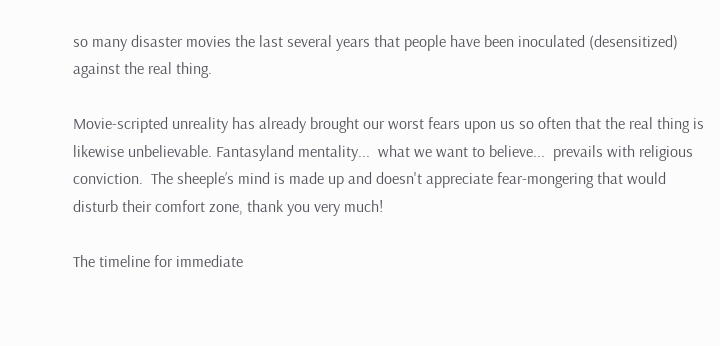so many disaster movies the last several years that people have been inoculated (desensitized) against the real thing.

Movie-scripted unreality has already brought our worst fears upon us so often that the real thing is likewise unbelievable. Fantasyland mentality...  what we want to believe...  prevails with religious conviction.  The sheeple’s mind is made up and doesn't appreciate fear-mongering that would disturb their comfort zone, thank you very much!

The timeline for immediate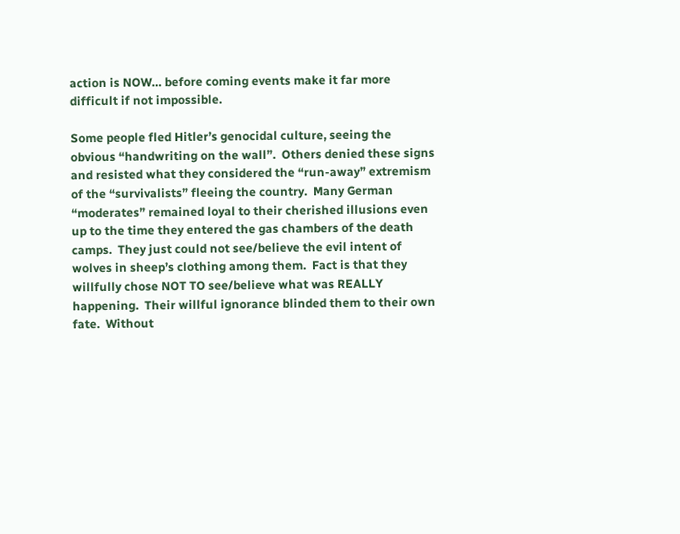action is NOW… before coming events make it far more difficult if not impossible.

Some people fled Hitler’s genocidal culture, seeing the obvious “handwriting on the wall”.  Others denied these signs and resisted what they considered the “run-away” extremism of the “survivalists” fleeing the country.  Many German “moderates” remained loyal to their cherished illusions even up to the time they entered the gas chambers of the death camps.  They just could not see/believe the evil intent of wolves in sheep’s clothing among them.  Fact is that they willfully chose NOT TO see/believe what was REALLY happening.  Their willful ignorance blinded them to their own fate.  Without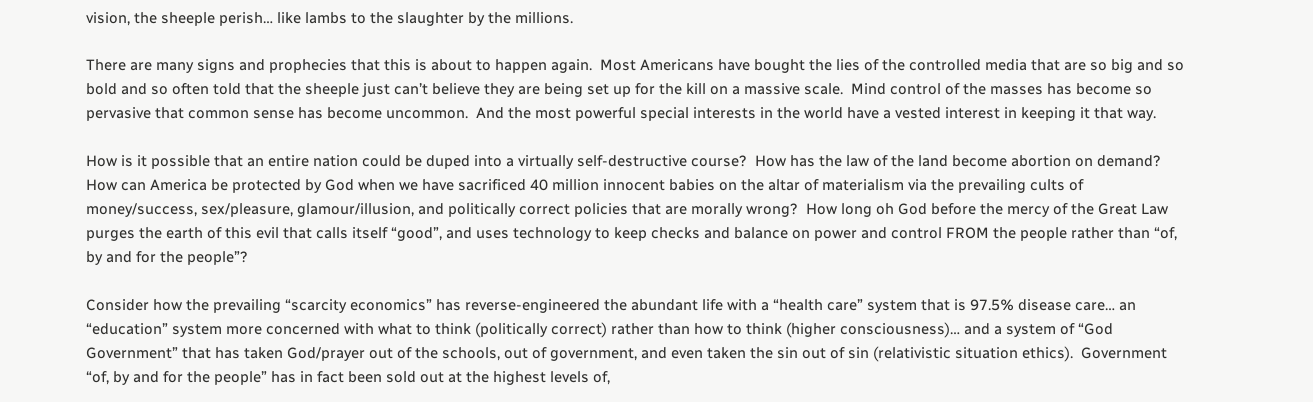vision, the sheeple perish… like lambs to the slaughter by the millions.

There are many signs and prophecies that this is about to happen again.  Most Americans have bought the lies of the controlled media that are so big and so bold and so often told that the sheeple just can’t believe they are being set up for the kill on a massive scale.  Mind control of the masses has become so pervasive that common sense has become uncommon.  And the most powerful special interests in the world have a vested interest in keeping it that way.

How is it possible that an entire nation could be duped into a virtually self-destructive course?  How has the law of the land become abortion on demand?  How can America be protected by God when we have sacrificed 40 million innocent babies on the altar of materialism via the prevailing cults of money/success, sex/pleasure, glamour/illusion, and politically correct policies that are morally wrong?  How long oh God before the mercy of the Great Law purges the earth of this evil that calls itself “good”, and uses technology to keep checks and balance on power and control FROM the people rather than “of, by and for the people”?

Consider how the prevailing “scarcity economics” has reverse-engineered the abundant life with a “health care” system that is 97.5% disease care… an “education” system more concerned with what to think (politically correct) rather than how to think (higher consciousness)… and a system of “God Government” that has taken God/prayer out of the schools, out of government, and even taken the sin out of sin (relativistic situation ethics).  Government  “of, by and for the people” has in fact been sold out at the highest levels of,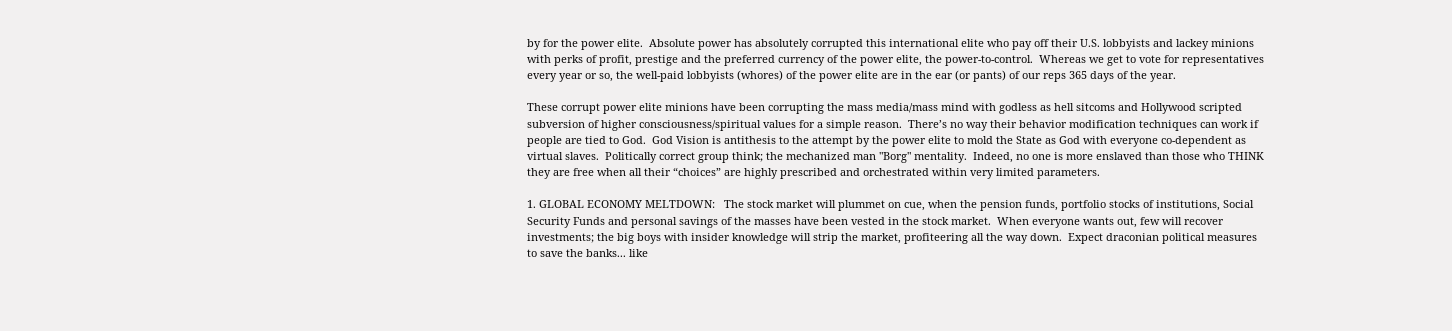by for the power elite.  Absolute power has absolutely corrupted this international elite who pay off their U.S. lobbyists and lackey minions with perks of profit, prestige and the preferred currency of the power elite, the power-to-control.  Whereas we get to vote for representatives every year or so, the well-paid lobbyists (whores) of the power elite are in the ear (or pants) of our reps 365 days of the year.

These corrupt power elite minions have been corrupting the mass media/mass mind with godless as hell sitcoms and Hollywood scripted subversion of higher consciousness/spiritual values for a simple reason.  There’s no way their behavior modification techniques can work if people are tied to God.  God Vision is antithesis to the attempt by the power elite to mold the State as God with everyone co-dependent as virtual slaves.  Politically correct group think; the mechanized man "Borg" mentality.  Indeed, no one is more enslaved than those who THINK they are free when all their “choices” are highly prescribed and orchestrated within very limited parameters.

1. GLOBAL ECONOMY MELTDOWN:   The stock market will plummet on cue, when the pension funds, portfolio stocks of institutions, Social Security Funds and personal savings of the masses have been vested in the stock market.  When everyone wants out, few will recover investments; the big boys with insider knowledge will strip the market, profiteering all the way down.  Expect draconian political measures to save the banks... like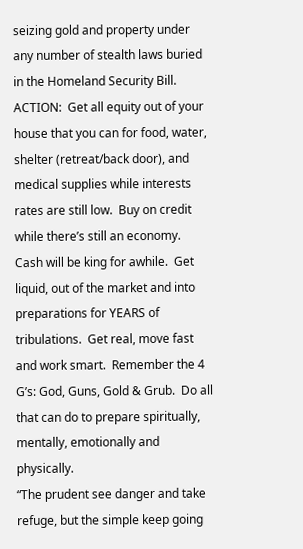seizing gold and property under any number of stealth laws buried in the Homeland Security Bill.
ACTION:  Get all equity out of your house that you can for food, water, shelter (retreat/back door), and medical supplies while interests rates are still low.  Buy on credit while there’s still an economy.  Cash will be king for awhile.  Get liquid, out of the market and into preparations for YEARS of tribulations.  Get real, move fast and work smart.  Remember the 4 G’s: God, Guns, Gold & Grub.  Do all that can do to prepare spiritually, mentally, emotionally and physically.
“The prudent see danger and take refuge, but the simple keep going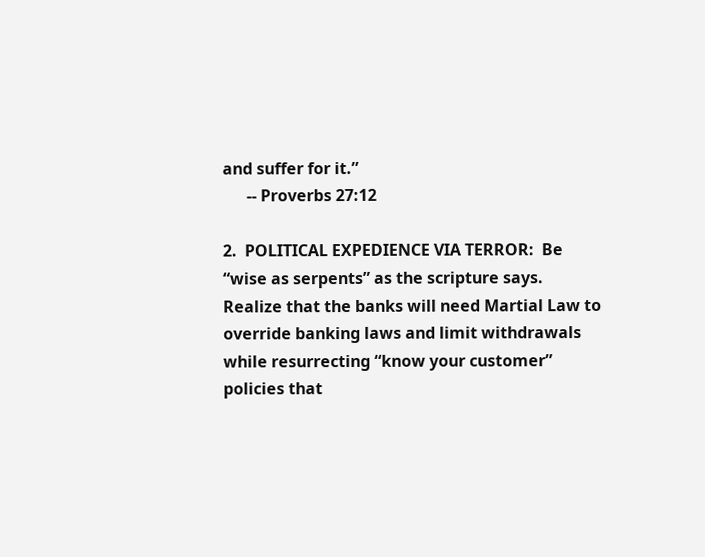and suffer for it.”
      -- Proverbs 27:12

2.  POLITICAL EXPEDIENCE VIA TERROR:  Be “wise as serpents” as the scripture says.  Realize that the banks will need Martial Law to override banking laws and limit withdrawals while resurrecting “know your customer” policies that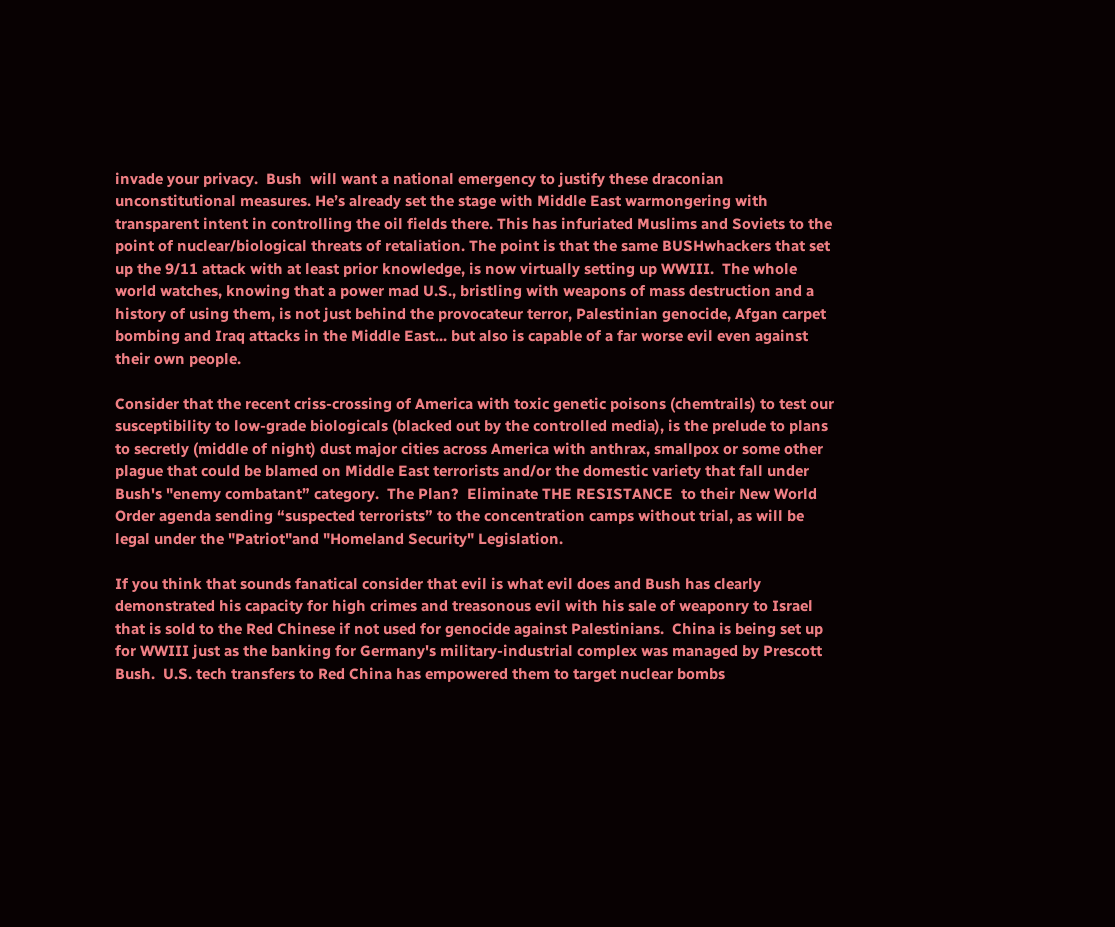invade your privacy.  Bush  will want a national emergency to justify these draconian unconstitutional measures. He’s already set the stage with Middle East warmongering with transparent intent in controlling the oil fields there. This has infuriated Muslims and Soviets to the point of nuclear/biological threats of retaliation. The point is that the same BUSHwhackers that set up the 9/11 attack with at least prior knowledge, is now virtually setting up WWIII.  The whole world watches, knowing that a power mad U.S., bristling with weapons of mass destruction and a history of using them, is not just behind the provocateur terror, Palestinian genocide, Afgan carpet bombing and Iraq attacks in the Middle East... but also is capable of a far worse evil even against their own people.

Consider that the recent criss-crossing of America with toxic genetic poisons (chemtrails) to test our susceptibility to low-grade biologicals (blacked out by the controlled media), is the prelude to plans to secretly (middle of night) dust major cities across America with anthrax, smallpox or some other plague that could be blamed on Middle East terrorists and/or the domestic variety that fall under Bush's "enemy combatant” category.  The Plan?  Eliminate THE RESISTANCE  to their New World Order agenda sending “suspected terrorists” to the concentration camps without trial, as will be legal under the "Patriot"and "Homeland Security" Legislation.

If you think that sounds fanatical consider that evil is what evil does and Bush has clearly demonstrated his capacity for high crimes and treasonous evil with his sale of weaponry to Israel that is sold to the Red Chinese if not used for genocide against Palestinians.  China is being set up for WWIII just as the banking for Germany's military-industrial complex was managed by Prescott Bush.  U.S. tech transfers to Red China has empowered them to target nuclear bombs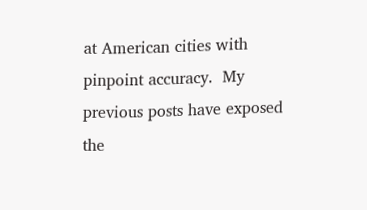at American cities with pinpoint accuracy.  My previous posts have exposed the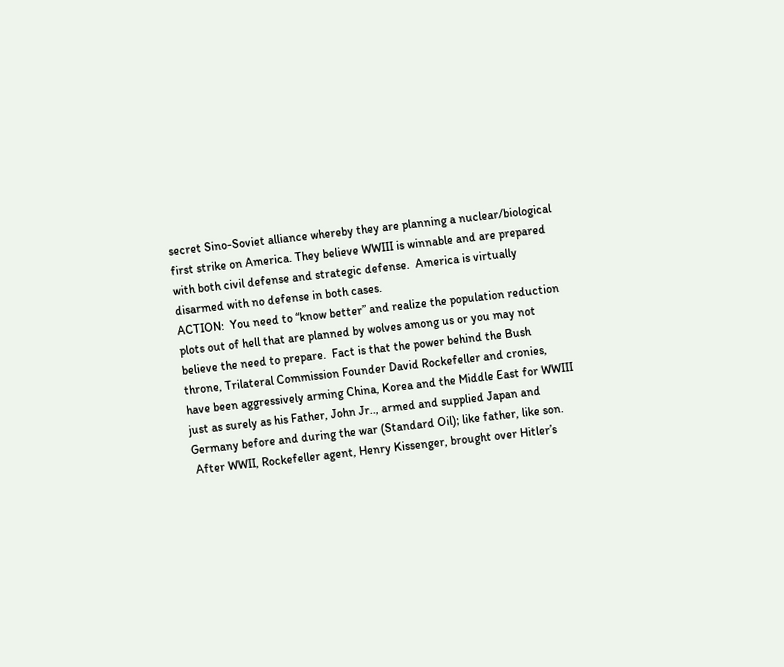secret Sino-Soviet alliance whereby they are planning a nuclear/biological first strike on America. They believe WWIII is winnable and are prepared with both civil defense and strategic defense.  America is virtually disarmed with no defense in both cases.
ACTION:  You need to “know better” and realize the population reduction plots out of hell that are planned by wolves among us or you may not believe the need to prepare.  Fact is that the power behind the Bush throne, Trilateral Commission Founder David Rockefeller and cronies, have been aggressively arming China, Korea and the Middle East for WWIII just as surely as his Father, John Jr.., armed and supplied Japan and Germany before and during the war (Standard Oil); like father, like son.
 After WWII, Rockefeller agent, Henry Kissenger, brought over Hitler’s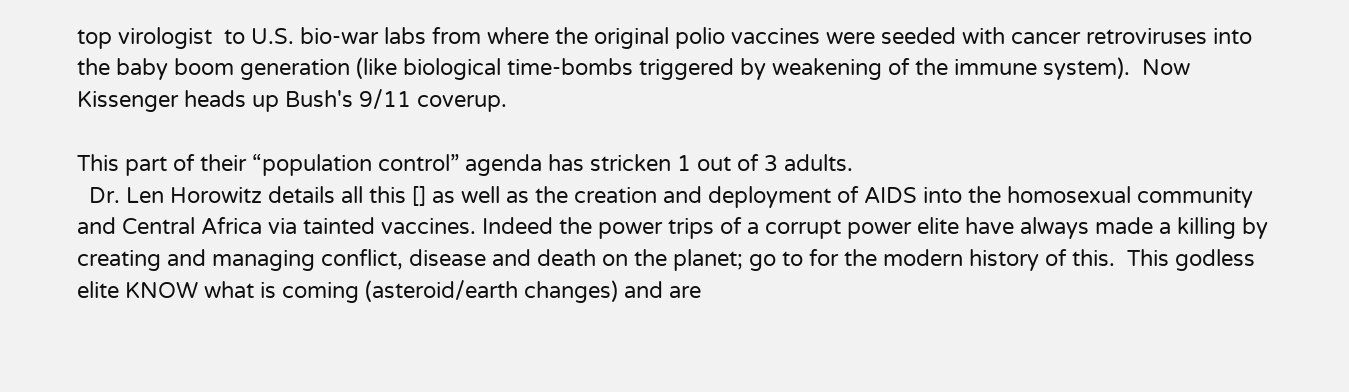top virologist  to U.S. bio-war labs from where the original polio vaccines were seeded with cancer retroviruses into the baby boom generation (like biological time-bombs triggered by weakening of the immune system).  Now Kissenger heads up Bush's 9/11 coverup.

This part of their “population control” agenda has stricken 1 out of 3 adults.
  Dr. Len Horowitz details all this [] as well as the creation and deployment of AIDS into the homosexual community and Central Africa via tainted vaccines. Indeed the power trips of a corrupt power elite have always made a killing by creating and managing conflict, disease and death on the planet; go to for the modern history of this.  This godless elite KNOW what is coming (asteroid/earth changes) and are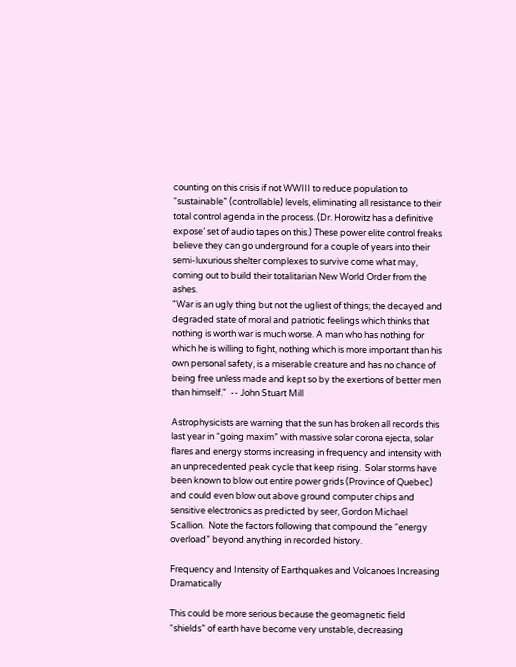counting on this crisis if not WWIII to reduce population to “sustainable” (controllable) levels, eliminating all resistance to their total control agenda in the process. (Dr. Horowitz has a definitive expose’ set of audio tapes on this.) These power elite control freaks believe they can go underground for a couple of years into their semi-luxurious shelter complexes to survive come what may, coming out to build their totalitarian New World Order from the ashes.
"War is an ugly thing but not the ugliest of things; the decayed and degraded state of moral and patriotic feelings which thinks that nothing is worth war is much worse. A man who has nothing for which he is willing to fight, nothing which is more important than his own personal safety, is a miserable creature and has no chance of being free unless made and kept so by the exertions of better men than himself."  -- John Stuart Mill

Astrophysicists are warning that the sun has broken all records this last year in “going maxim” with massive solar corona ejecta, solar flares and energy storms increasing in frequency and intensity with an unprecedented peak cycle that keep rising.  Solar storms have been known to blow out entire power grids (Province of Quebec) and could even blow out above ground computer chips and sensitive electronics as predicted by seer, Gordon Michael Scallion.  Note the factors following that compound the “energy overload” beyond anything in recorded history.

Frequency and Intensity of Earthquakes and Volcanoes Increasing Dramatically

This could be more serious because the geomagnetic field “shields” of earth have become very unstable, decreasing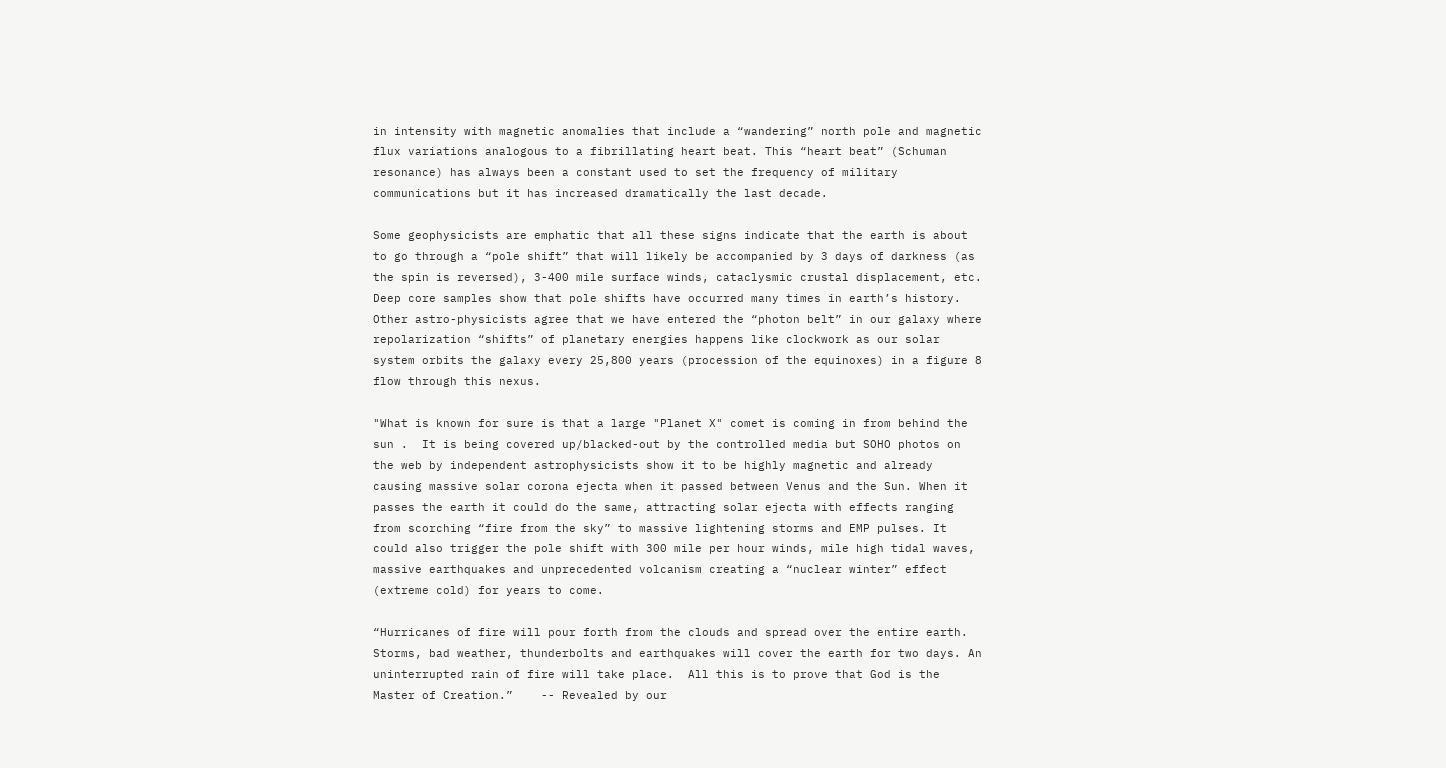in intensity with magnetic anomalies that include a “wandering” north pole and magnetic flux variations analogous to a fibrillating heart beat. This “heart beat” (Schuman resonance) has always been a constant used to set the frequency of military communications but it has increased dramatically the last decade.

Some geophysicists are emphatic that all these signs indicate that the earth is about to go through a “pole shift” that will likely be accompanied by 3 days of darkness (as the spin is reversed), 3-400 mile surface winds, cataclysmic crustal displacement, etc. Deep core samples show that pole shifts have occurred many times in earth’s history.  Other astro-physicists agree that we have entered the “photon belt” in our galaxy where repolarization “shifts” of planetary energies happens like clockwork as our solar system orbits the galaxy every 25,800 years (procession of the equinoxes) in a figure 8 flow through this nexus.

"What is known for sure is that a large "Planet X" comet is coming in from behind the sun .  It is being covered up/blacked-out by the controlled media but SOHO photos on the web by independent astrophysicists show it to be highly magnetic and already causing massive solar corona ejecta when it passed between Venus and the Sun. When it passes the earth it could do the same, attracting solar ejecta with effects ranging from scorching “fire from the sky” to massive lightening storms and EMP pulses. It could also trigger the pole shift with 300 mile per hour winds, mile high tidal waves, massive earthquakes and unprecedented volcanism creating a “nuclear winter” effect (extreme cold) for years to come.

“Hurricanes of fire will pour forth from the clouds and spread over the entire earth.  Storms, bad weather, thunderbolts and earthquakes will cover the earth for two days. An uninterrupted rain of fire will take place.  All this is to prove that God is the Master of Creation.”    -- Revealed by our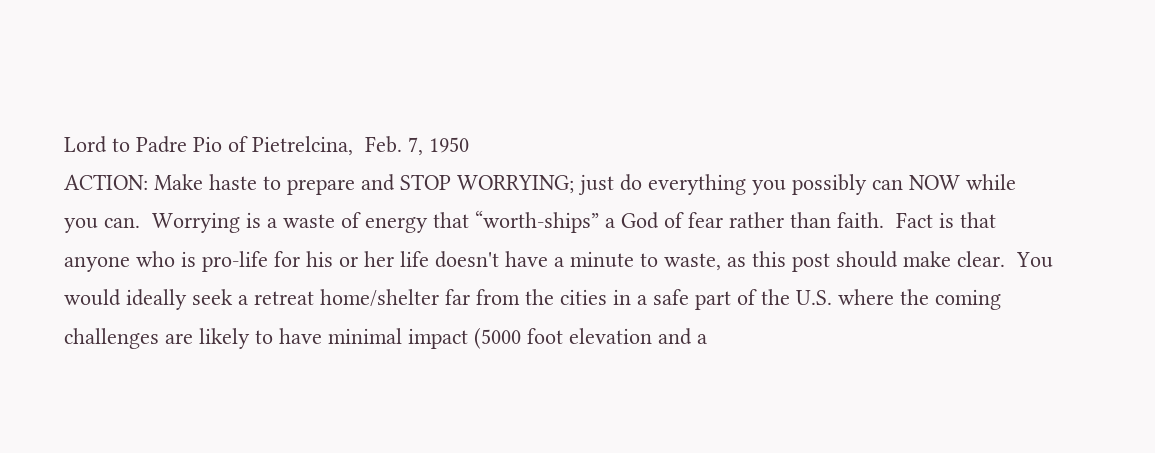Lord to Padre Pio of Pietrelcina,  Feb. 7, 1950
ACTION: Make haste to prepare and STOP WORRYING; just do everything you possibly can NOW while you can.  Worrying is a waste of energy that “worth-ships” a God of fear rather than faith.  Fact is that anyone who is pro-life for his or her life doesn't have a minute to waste, as this post should make clear.  You would ideally seek a retreat home/shelter far from the cities in a safe part of the U.S. where the coming challenges are likely to have minimal impact (5000 foot elevation and a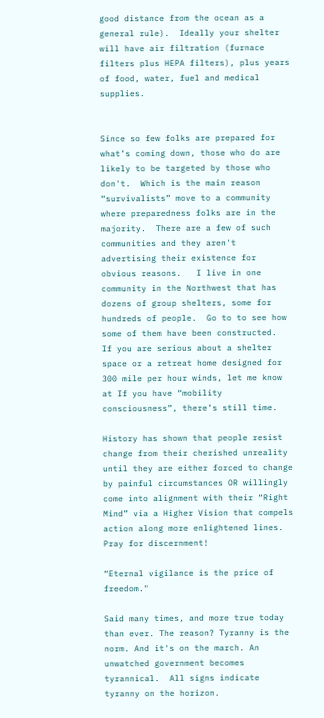good distance from the ocean as a general rule).  Ideally your shelter will have air filtration (furnace filters plus HEPA filters), plus years of food, water, fuel and medical supplies.


Since so few folks are prepared for what’s coming down, those who do are likely to be targeted by those who don't.  Which is the main reason “survivalists” move to a community where preparedness folks are in the majority.  There are a few of such communities and they aren't advertising their existence for obvious reasons.   I live in one community in the Northwest that has dozens of group shelters, some for hundreds of people.  Go to to see how some of them have been constructed.  If you are serious about a shelter space or a retreat home designed for 300 mile per hour winds, let me know at If you have “mobility consciousness”, there’s still time.

History has shown that people resist change from their cherished unreality until they are either forced to change by painful circumstances OR willingly come into alignment with their “Right Mind” via a Higher Vision that compels action along more enlightened lines.  Pray for discernment!

“Eternal vigilance is the price of freedom."

Said many times, and more true today than ever. The reason? Tyranny is the norm. And it's on the march. An unwatched government becomes tyrannical.  All signs indicate tyranny on the horizon.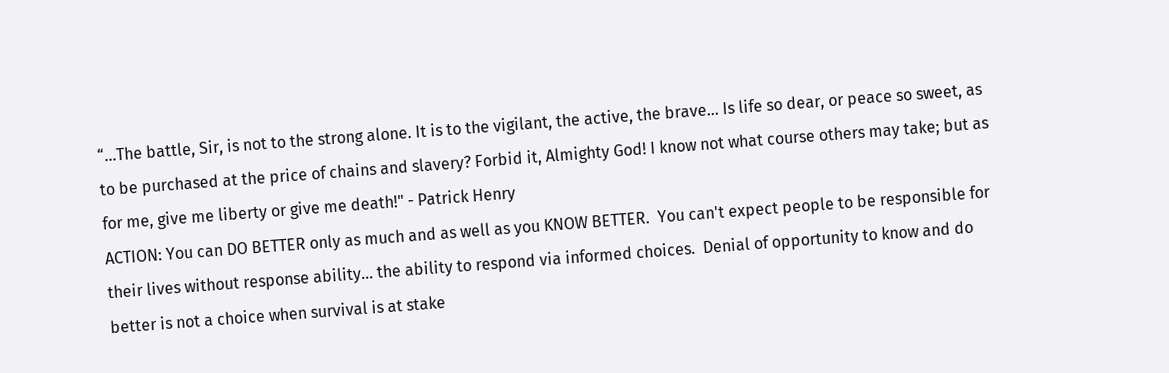“...The battle, Sir, is not to the strong alone. It is to the vigilant, the active, the brave... Is life so dear, or peace so sweet, as to be purchased at the price of chains and slavery? Forbid it, Almighty God! I know not what course others may take; but as for me, give me liberty or give me death!" - Patrick Henry
ACTION: You can DO BETTER only as much and as well as you KNOW BETTER.  You can't expect people to be responsible for their lives without response ability… the ability to respond via informed choices.  Denial of opportunity to know and do better is not a choice when survival is at stake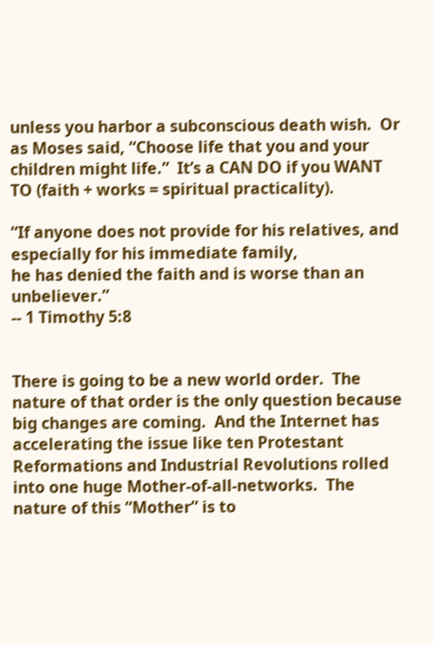unless you harbor a subconscious death wish.  Or as Moses said, “Choose life that you and your children might life.”  It’s a CAN DO if you WANT TO (faith + works = spiritual practicality).

“If anyone does not provide for his relatives, and especially for his immediate family,
he has denied the faith and is worse than an unbeliever.”
-- 1 Timothy 5:8


There is going to be a new world order.  The nature of that order is the only question because big changes are coming.  And the Internet has accelerating the issue like ten Protestant Reformations and Industrial Revolutions rolled into one huge Mother-of-all-networks.  The nature of this “Mother” is to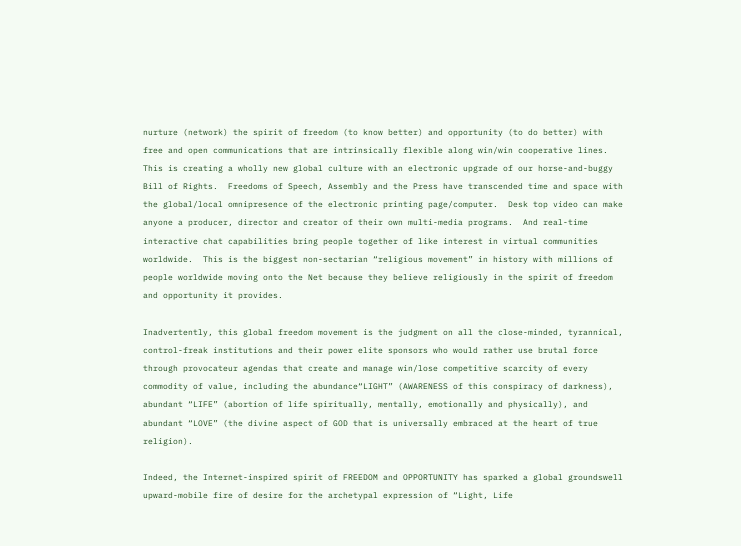nurture (network) the spirit of freedom (to know better) and opportunity (to do better) with free and open communications that are intrinsically flexible along win/win cooperative lines.  This is creating a wholly new global culture with an electronic upgrade of our horse-and-buggy Bill of Rights.  Freedoms of Speech, Assembly and the Press have transcended time and space with the global/local omnipresence of the electronic printing page/computer.  Desk top video can make anyone a producer, director and creator of their own multi-media programs.  And real-time interactive chat capabilities bring people together of like interest in virtual communities worldwide.  This is the biggest non-sectarian “religious movement” in history with millions of people worldwide moving onto the Net because they believe religiously in the spirit of freedom and opportunity it provides.

Inadvertently, this global freedom movement is the judgment on all the close-minded, tyrannical, control-freak institutions and their power elite sponsors who would rather use brutal force through provocateur agendas that create and manage win/lose competitive scarcity of every commodity of value, including the abundance“LIGHT” (AWARENESS of this conspiracy of darkness), abundant “LIFE” (abortion of life spiritually, mentally, emotionally and physically), and abundant “LOVE” (the divine aspect of GOD that is universally embraced at the heart of true religion).

Indeed, the Internet-inspired spirit of FREEDOM and OPPORTUNITY has sparked a global groundswell upward-mobile fire of desire for the archetypal expression of “Light, Life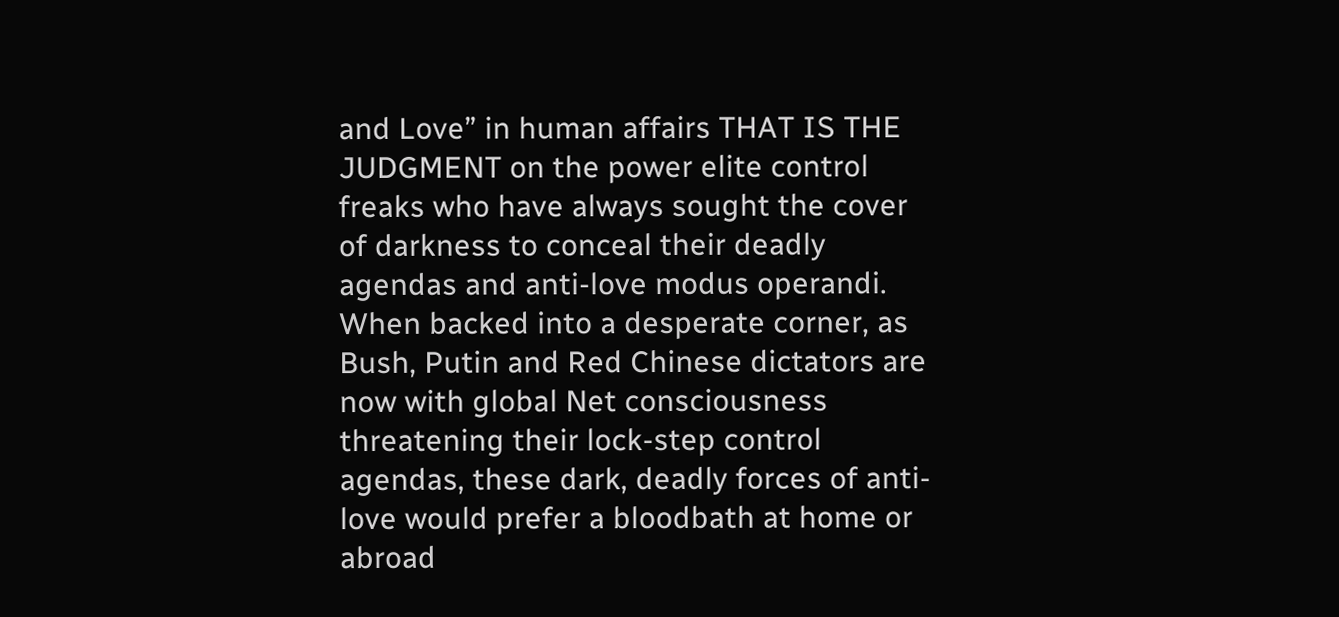and Love” in human affairs THAT IS THE JUDGMENT on the power elite control freaks who have always sought the cover of darkness to conceal their deadly agendas and anti-love modus operandi.  When backed into a desperate corner, as Bush, Putin and Red Chinese dictators are now with global Net consciousness threatening their lock-step control agendas, these dark, deadly forces of anti-love would prefer a bloodbath at home or abroad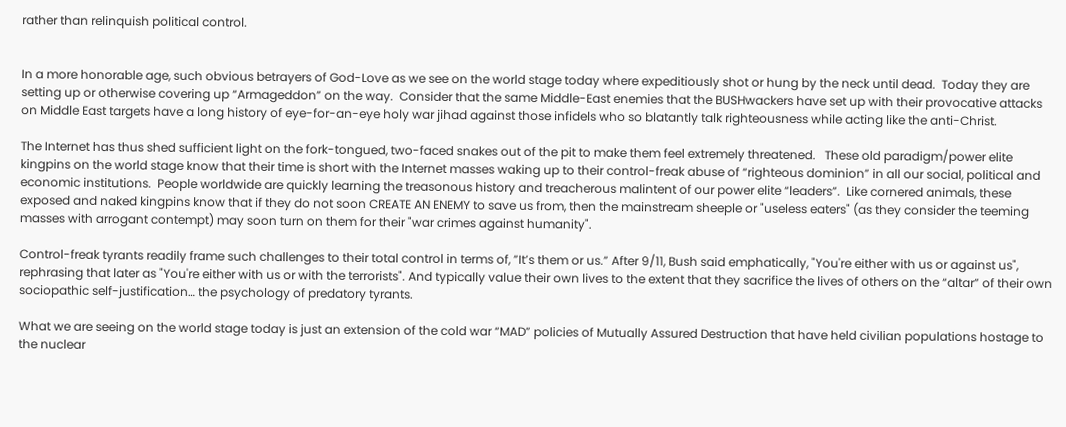rather than relinquish political control.


In a more honorable age, such obvious betrayers of God-Love as we see on the world stage today where expeditiously shot or hung by the neck until dead.  Today they are setting up or otherwise covering up “Armageddon” on the way.  Consider that the same Middle-East enemies that the BUSHwackers have set up with their provocative attacks on Middle East targets have a long history of eye-for-an-eye holy war jihad against those infidels who so blatantly talk righteousness while acting like the anti-Christ.

The Internet has thus shed sufficient light on the fork-tongued, two-faced snakes out of the pit to make them feel extremely threatened.   These old paradigm/power elite kingpins on the world stage know that their time is short with the Internet masses waking up to their control-freak abuse of “righteous dominion” in all our social, political and economic institutions.  People worldwide are quickly learning the treasonous history and treacherous malintent of our power elite “leaders”.  Like cornered animals, these exposed and naked kingpins know that if they do not soon CREATE AN ENEMY to save us from, then the mainstream sheeple or "useless eaters" (as they consider the teeming masses with arrogant contempt) may soon turn on them for their "war crimes against humanity".

Control-freak tyrants readily frame such challenges to their total control in terms of, ”It’s them or us.” After 9/11, Bush said emphatically, "You're either with us or against us", rephrasing that later as "You're either with us or with the terrorists". And typically value their own lives to the extent that they sacrifice the lives of others on the “altar” of their own sociopathic self-justification… the psychology of predatory tyrants.

What we are seeing on the world stage today is just an extension of the cold war “MAD” policies of Mutually Assured Destruction that have held civilian populations hostage to the nuclear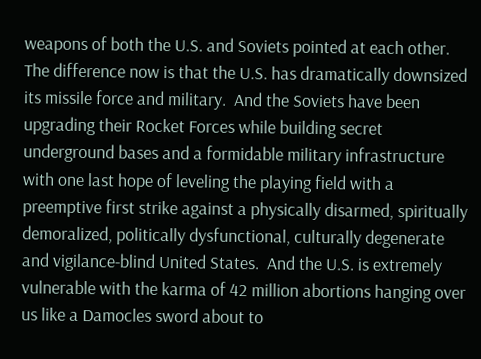weapons of both the U.S. and Soviets pointed at each other. The difference now is that the U.S. has dramatically downsized its missile force and military.  And the Soviets have been upgrading their Rocket Forces while building secret underground bases and a formidable military infrastructure with one last hope of leveling the playing field with a preemptive first strike against a physically disarmed, spiritually demoralized, politically dysfunctional, culturally degenerate and vigilance-blind United States.  And the U.S. is extremely vulnerable with the karma of 42 million abortions hanging over us like a Damocles sword about to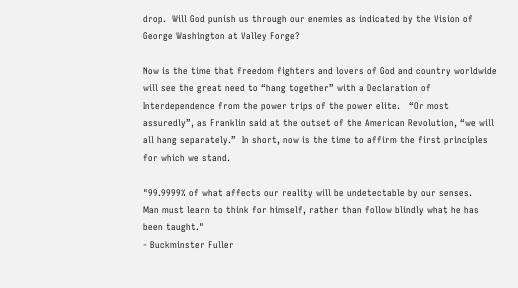drop.  Will God punish us through our enemies as indicated by the Vision of George Washington at Valley Forge?

Now is the time that freedom fighters and lovers of God and country worldwide will see the great need to “hang together” with a Declaration of Interdependence from the power trips of the power elite.   “Or most assuredly”, as Franklin said at the outset of the American Revolution, “we will all hang separately.”  In short, now is the time to affirm the first principles for which we stand.

"99.9999% of what affects our reality will be undetectable by our senses.
Man must learn to think for himself, rather than follow blindly what he has been taught."
- Buckminster Fuller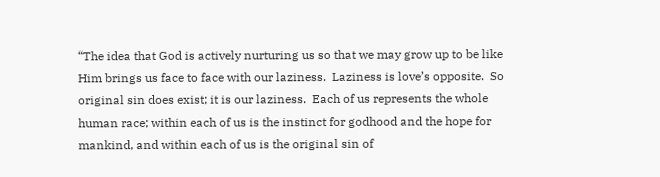“The idea that God is actively nurturing us so that we may grow up to be like Him brings us face to face with our laziness.  Laziness is love’s opposite.  So original sin does exist; it is our laziness.  Each of us represents the whole human race; within each of us is the instinct for godhood and the hope for mankind, and within each of us is the original sin of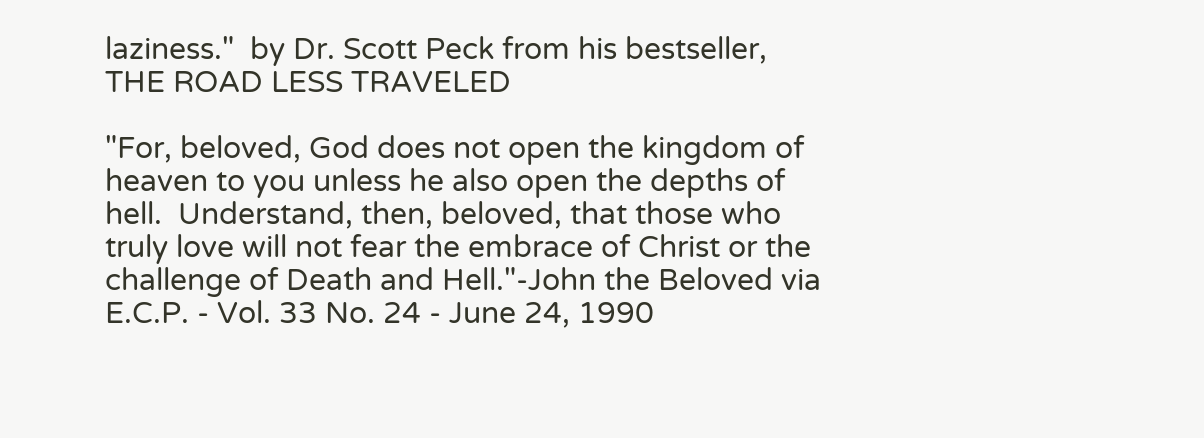laziness."  by Dr. Scott Peck from his bestseller, THE ROAD LESS TRAVELED

"For, beloved, God does not open the kingdom of heaven to you unless he also open the depths of hell.  Understand, then, beloved, that those who truly love will not fear the embrace of Christ or the challenge of Death and Hell."-John the Beloved via E.C.P. - Vol. 33 No. 24 - June 24, 1990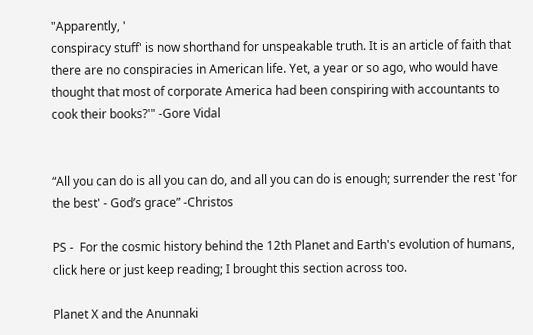"Apparently, '
conspiracy stuff' is now shorthand for unspeakable truth. It is an article of faith that there are no conspiracies in American life. Yet, a year or so ago, who would have thought that most of corporate America had been conspiring with accountants to cook their books?'" -Gore Vidal


“All you can do is all you can do, and all you can do is enough; surrender the rest 'for the best' - God’s grace” -Christos

PS -  For the cosmic history behind the 12th Planet and Earth's evolution of humans, click here or just keep reading; I brought this section across too.

Planet X and the Anunnaki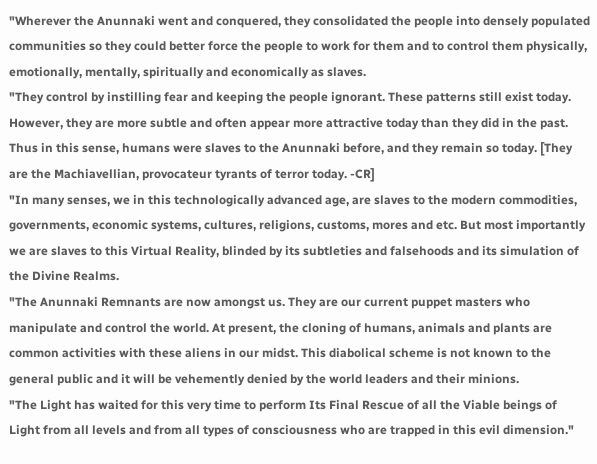"Wherever the Anunnaki went and conquered, they consolidated the people into densely populated communities so they could better force the people to work for them and to control them physically, emotionally, mentally, spiritually and economically as slaves.
"They control by instilling fear and keeping the people ignorant. These patterns still exist today. However, they are more subtle and often appear more attractive today than they did in the past. Thus in this sense, humans were slaves to the Anunnaki before, and they remain so today. [They are the Machiavellian, provocateur tyrants of terror today. -CR]
"In many senses, we in this technologically advanced age, are slaves to the modern commodities, governments, economic systems, cultures, religions, customs, mores and etc. But most importantly we are slaves to this Virtual Reality, blinded by its subtleties and falsehoods and its simulation of the Divine Realms.
"The Anunnaki Remnants are now amongst us. They are our current puppet masters who manipulate and control the world. At present, the cloning of humans, animals and plants are common activities with these aliens in our midst. This diabolical scheme is not known to the general public and it will be vehemently denied by the world leaders and their minions.
"The Light has waited for this very time to perform Its Final Rescue of all the Viable beings of Light from all levels and from all types of consciousness who are trapped in this evil dimension."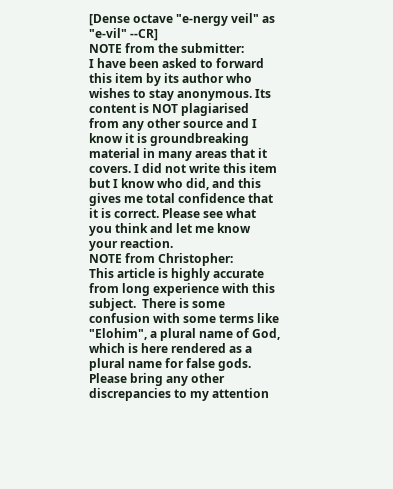[Dense octave "e-nergy veil" as "e-vil" --CR]
NOTE from the submitter:
I have been asked to forward this item by its author who wishes to stay anonymous. Its content is NOT plagiarised from any other source and I know it is groundbreaking material in many areas that it covers. I did not write this item but I know who did, and this gives me total confidence that it is correct. Please see what you think and let me know your reaction.
NOTE from Christopher:
This article is highly accurate from long experience with this subject.  There is some confusion with some terms like "Elohim", a plural name of God, which is here rendered as a plural name for false gods.  Please bring any other discrepancies to my attention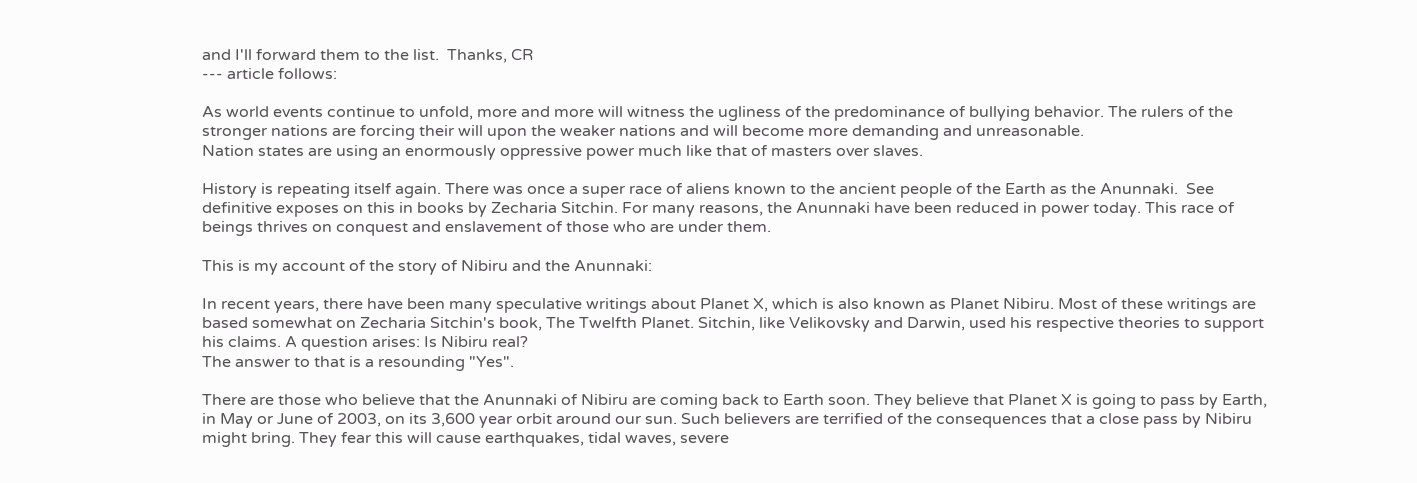and I'll forward them to the list.  Thanks, CR
--- article follows:

As world events continue to unfold, more and more will witness the ugliness of the predominance of bullying behavior. The rulers of the stronger nations are forcing their will upon the weaker nations and will become more demanding and unreasonable.
Nation states are using an enormously oppressive power much like that of masters over slaves.

History is repeating itself again. There was once a super race of aliens known to the ancient people of the Earth as the Anunnaki.  See definitive exposes on this in books by Zecharia Sitchin. For many reasons, the Anunnaki have been reduced in power today. This race of beings thrives on conquest and enslavement of those who are under them.

This is my account of the story of Nibiru and the Anunnaki:

In recent years, there have been many speculative writings about Planet X, which is also known as Planet Nibiru. Most of these writings are based somewhat on Zecharia Sitchin's book, The Twelfth Planet. Sitchin, like Velikovsky and Darwin, used his respective theories to support his claims. A question arises: Is Nibiru real?
The answer to that is a resounding "Yes".

There are those who believe that the Anunnaki of Nibiru are coming back to Earth soon. They believe that Planet X is going to pass by Earth, in May or June of 2003, on its 3,600 year orbit around our sun. Such believers are terrified of the consequences that a close pass by Nibiru might bring. They fear this will cause earthquakes, tidal waves, severe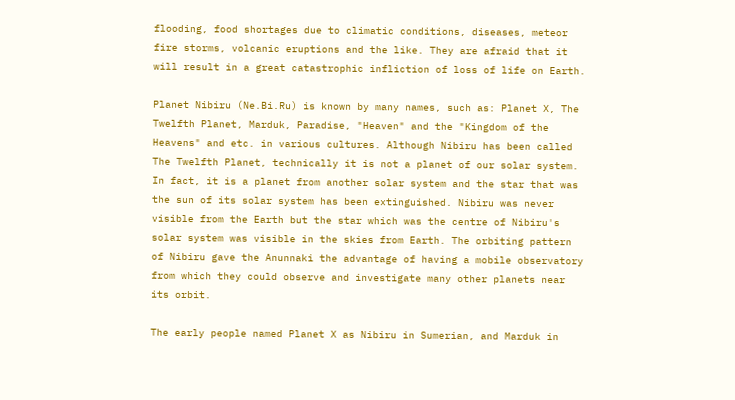flooding, food shortages due to climatic conditions, diseases, meteor fire storms, volcanic eruptions and the like. They are afraid that it will result in a great catastrophic infliction of loss of life on Earth.

Planet Nibiru (Ne.Bi.Ru) is known by many names, such as: Planet X, The Twelfth Planet, Marduk, Paradise, "Heaven" and the "Kingdom of the Heavens" and etc. in various cultures. Although Nibiru has been called The Twelfth Planet, technically it is not a planet of our solar system. In fact, it is a planet from another solar system and the star that was the sun of its solar system has been extinguished. Nibiru was never visible from the Earth but the star which was the centre of Nibiru's solar system was visible in the skies from Earth. The orbiting pattern of Nibiru gave the Anunnaki the advantage of having a mobile observatory from which they could observe and investigate many other planets near its orbit.

The early people named Planet X as Nibiru in Sumerian, and Marduk in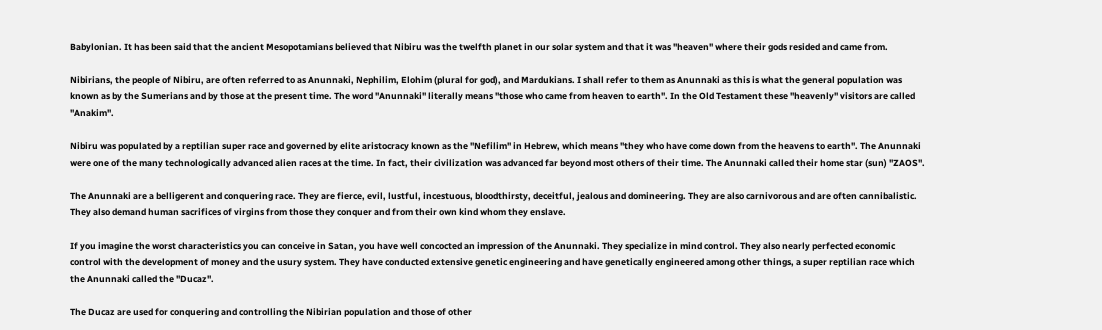Babylonian. It has been said that the ancient Mesopotamians believed that Nibiru was the twelfth planet in our solar system and that it was "heaven" where their gods resided and came from.

Nibirians, the people of Nibiru, are often referred to as Anunnaki, Nephilim, Elohim (plural for god), and Mardukians. I shall refer to them as Anunnaki as this is what the general population was known as by the Sumerians and by those at the present time. The word "Anunnaki" literally means "those who came from heaven to earth". In the Old Testament these "heavenly" visitors are called "Anakim".

Nibiru was populated by a reptilian super race and governed by elite aristocracy known as the "Nefilim" in Hebrew, which means "they who have come down from the heavens to earth". The Anunnaki were one of the many technologically advanced alien races at the time. In fact, their civilization was advanced far beyond most others of their time. The Anunnaki called their home star (sun) "ZAOS".

The Anunnaki are a belligerent and conquering race. They are fierce, evil, lustful, incestuous, bloodthirsty, deceitful, jealous and domineering. They are also carnivorous and are often cannibalistic. They also demand human sacrifices of virgins from those they conquer and from their own kind whom they enslave.

If you imagine the worst characteristics you can conceive in Satan, you have well concocted an impression of the Anunnaki. They specialize in mind control. They also nearly perfected economic control with the development of money and the usury system. They have conducted extensive genetic engineering and have genetically engineered among other things, a super reptilian race which the Anunnaki called the "Ducaz".

The Ducaz are used for conquering and controlling the Nibirian population and those of other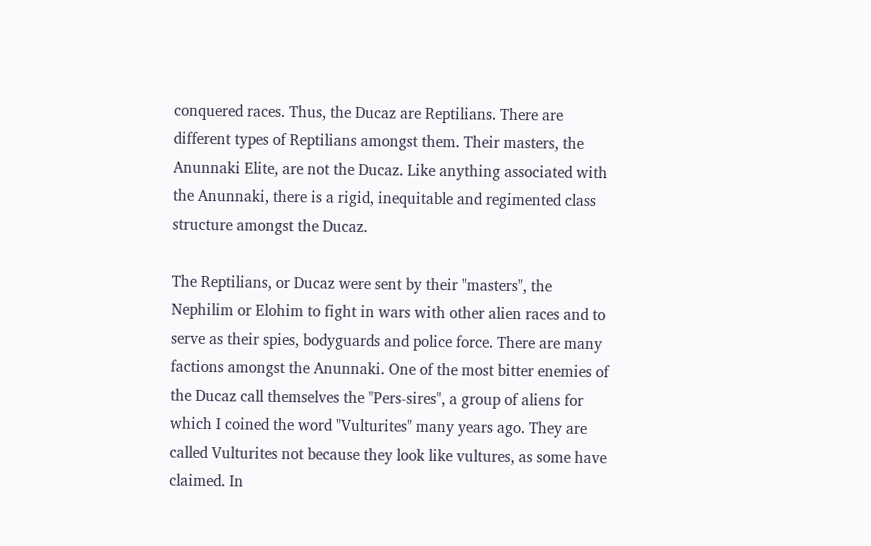conquered races. Thus, the Ducaz are Reptilians. There are different types of Reptilians amongst them. Their masters, the Anunnaki Elite, are not the Ducaz. Like anything associated with the Anunnaki, there is a rigid, inequitable and regimented class structure amongst the Ducaz.

The Reptilians, or Ducaz were sent by their "masters", the Nephilim or Elohim to fight in wars with other alien races and to serve as their spies, bodyguards and police force. There are many factions amongst the Anunnaki. One of the most bitter enemies of the Ducaz call themselves the "Pers-sires", a group of aliens for which I coined the word "Vulturites" many years ago. They are called Vulturites not because they look like vultures, as some have claimed. In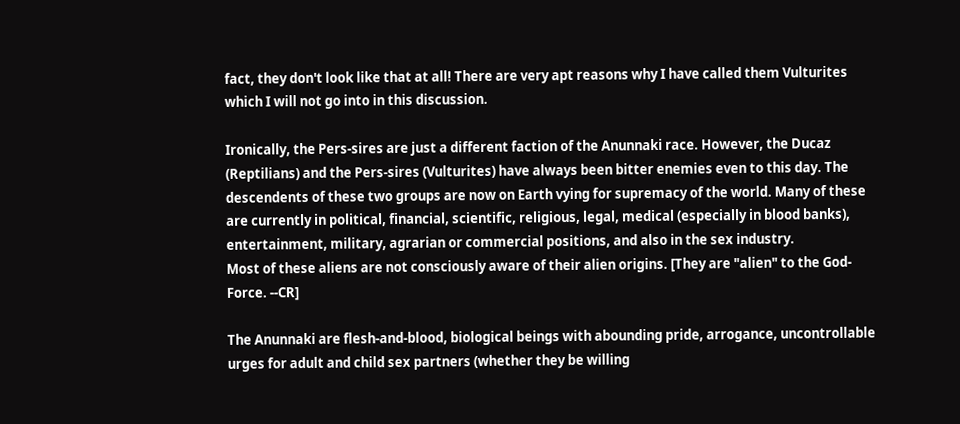fact, they don't look like that at all! There are very apt reasons why I have called them Vulturites which I will not go into in this discussion.

Ironically, the Pers-sires are just a different faction of the Anunnaki race. However, the Ducaz (Reptilians) and the Pers-sires (Vulturites) have always been bitter enemies even to this day. The descendents of these two groups are now on Earth vying for supremacy of the world. Many of these are currently in political, financial, scientific, religious, legal, medical (especially in blood banks), entertainment, military, agrarian or commercial positions, and also in the sex industry.
Most of these aliens are not consciously aware of their alien origins. [They are "alien" to the God-Force. --CR]

The Anunnaki are flesh-and-blood, biological beings with abounding pride, arrogance, uncontrollable urges for adult and child sex partners (whether they be willing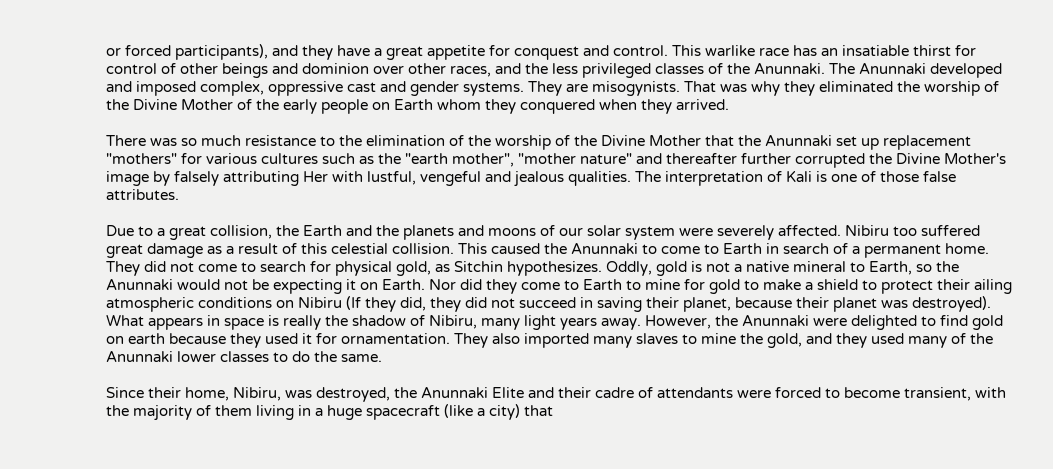or forced participants), and they have a great appetite for conquest and control. This warlike race has an insatiable thirst for control of other beings and dominion over other races, and the less privileged classes of the Anunnaki. The Anunnaki developed and imposed complex, oppressive cast and gender systems. They are misogynists. That was why they eliminated the worship of the Divine Mother of the early people on Earth whom they conquered when they arrived.

There was so much resistance to the elimination of the worship of the Divine Mother that the Anunnaki set up replacement "mothers" for various cultures such as the "earth mother", "mother nature" and thereafter further corrupted the Divine Mother's image by falsely attributing Her with lustful, vengeful and jealous qualities. The interpretation of Kali is one of those false attributes.

Due to a great collision, the Earth and the planets and moons of our solar system were severely affected. Nibiru too suffered great damage as a result of this celestial collision. This caused the Anunnaki to come to Earth in search of a permanent home. They did not come to search for physical gold, as Sitchin hypothesizes. Oddly, gold is not a native mineral to Earth, so the Anunnaki would not be expecting it on Earth. Nor did they come to Earth to mine for gold to make a shield to protect their ailing atmospheric conditions on Nibiru (If they did, they did not succeed in saving their planet, because their planet was destroyed).  What appears in space is really the shadow of Nibiru, many light years away. However, the Anunnaki were delighted to find gold on earth because they used it for ornamentation. They also imported many slaves to mine the gold, and they used many of the Anunnaki lower classes to do the same.

Since their home, Nibiru, was destroyed, the Anunnaki Elite and their cadre of attendants were forced to become transient, with the majority of them living in a huge spacecraft (like a city) that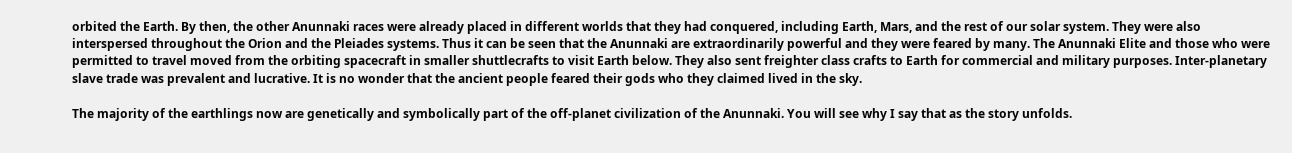orbited the Earth. By then, the other Anunnaki races were already placed in different worlds that they had conquered, including Earth, Mars, and the rest of our solar system. They were also interspersed throughout the Orion and the Pleiades systems. Thus it can be seen that the Anunnaki are extraordinarily powerful and they were feared by many. The Anunnaki Elite and those who were permitted to travel moved from the orbiting spacecraft in smaller shuttlecrafts to visit Earth below. They also sent freighter class crafts to Earth for commercial and military purposes. Inter-planetary slave trade was prevalent and lucrative. It is no wonder that the ancient people feared their gods who they claimed lived in the sky.

The majority of the earthlings now are genetically and symbolically part of the off-planet civilization of the Anunnaki. You will see why I say that as the story unfolds.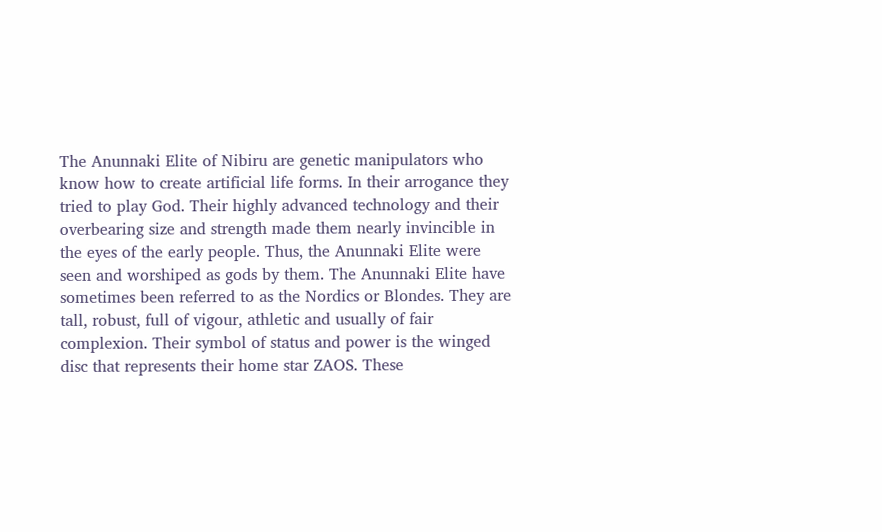The Anunnaki Elite of Nibiru are genetic manipulators who know how to create artificial life forms. In their arrogance they tried to play God. Their highly advanced technology and their overbearing size and strength made them nearly invincible in the eyes of the early people. Thus, the Anunnaki Elite were seen and worshiped as gods by them. The Anunnaki Elite have sometimes been referred to as the Nordics or Blondes. They are tall, robust, full of vigour, athletic and usually of fair complexion. Their symbol of status and power is the winged disc that represents their home star ZAOS. These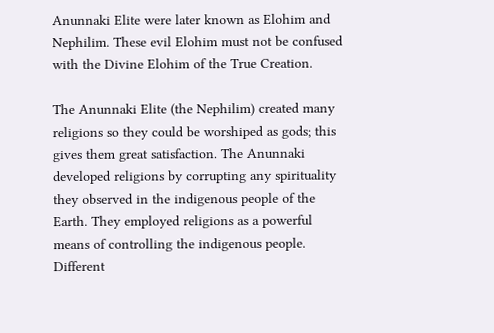Anunnaki Elite were later known as Elohim and Nephilim. These evil Elohim must not be confused with the Divine Elohim of the True Creation.

The Anunnaki Elite (the Nephilim) created many religions so they could be worshiped as gods; this gives them great satisfaction. The Anunnaki developed religions by corrupting any spirituality they observed in the indigenous people of the Earth. They employed religions as a powerful means of controlling the indigenous people. Different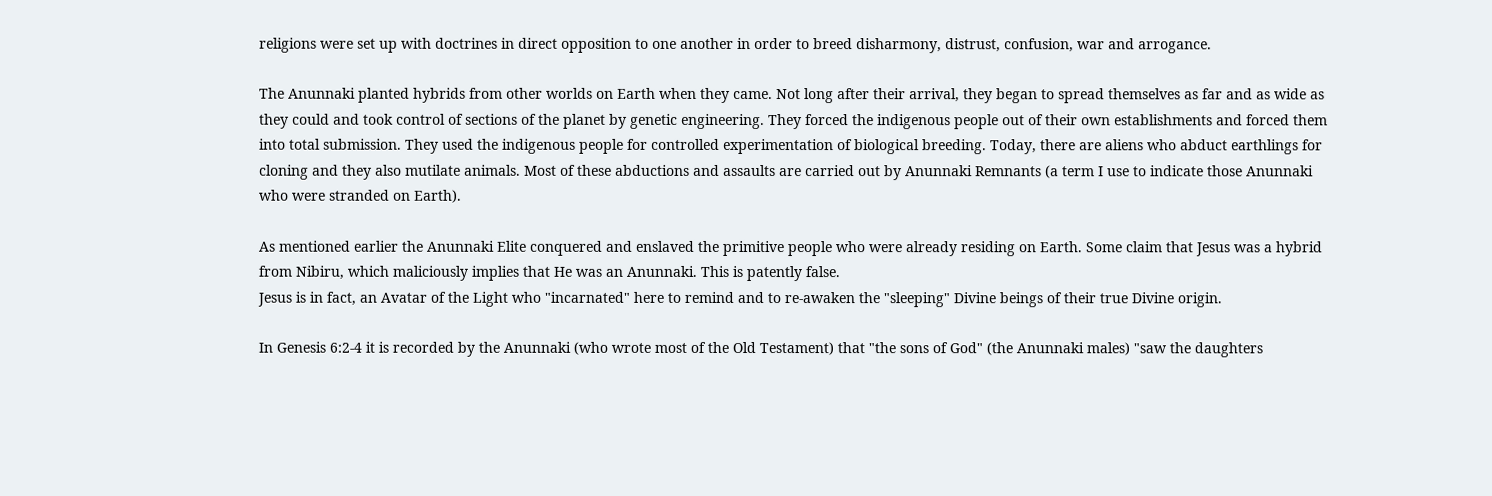religions were set up with doctrines in direct opposition to one another in order to breed disharmony, distrust, confusion, war and arrogance.

The Anunnaki planted hybrids from other worlds on Earth when they came. Not long after their arrival, they began to spread themselves as far and as wide as they could and took control of sections of the planet by genetic engineering. They forced the indigenous people out of their own establishments and forced them into total submission. They used the indigenous people for controlled experimentation of biological breeding. Today, there are aliens who abduct earthlings for cloning and they also mutilate animals. Most of these abductions and assaults are carried out by Anunnaki Remnants (a term I use to indicate those Anunnaki who were stranded on Earth).

As mentioned earlier the Anunnaki Elite conquered and enslaved the primitive people who were already residing on Earth. Some claim that Jesus was a hybrid from Nibiru, which maliciously implies that He was an Anunnaki. This is patently false.
Jesus is in fact, an Avatar of the Light who "incarnated" here to remind and to re-awaken the "sleeping" Divine beings of their true Divine origin.

In Genesis 6:2-4 it is recorded by the Anunnaki (who wrote most of the Old Testament) that "the sons of God" (the Anunnaki males) "saw the daughters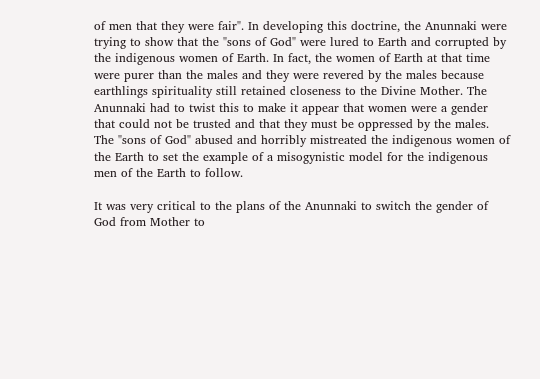of men that they were fair". In developing this doctrine, the Anunnaki were trying to show that the "sons of God" were lured to Earth and corrupted by the indigenous women of Earth. In fact, the women of Earth at that time were purer than the males and they were revered by the males because earthlings spirituality still retained closeness to the Divine Mother. The Anunnaki had to twist this to make it appear that women were a gender that could not be trusted and that they must be oppressed by the males. The "sons of God" abused and horribly mistreated the indigenous women of the Earth to set the example of a misogynistic model for the indigenous men of the Earth to follow.

It was very critical to the plans of the Anunnaki to switch the gender of God from Mother to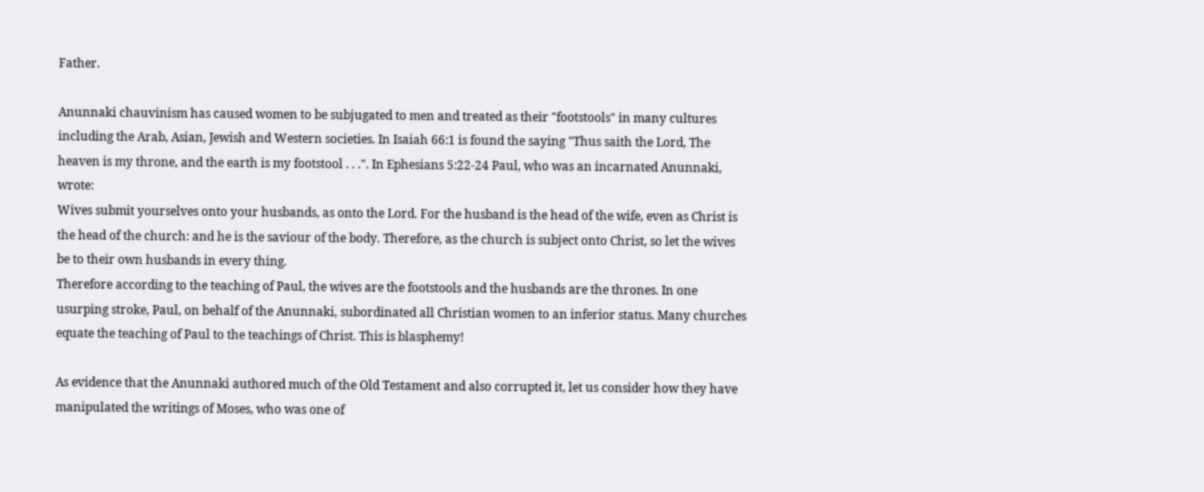Father.

Anunnaki chauvinism has caused women to be subjugated to men and treated as their "footstools" in many cultures including the Arab, Asian, Jewish and Western societies. In Isaiah 66:1 is found the saying "Thus saith the Lord, The heaven is my throne, and the earth is my footstool . . .". In Ephesians 5:22-24 Paul, who was an incarnated Anunnaki, wrote:
Wives submit yourselves onto your husbands, as onto the Lord. For the husband is the head of the wife, even as Christ is the head of the church: and he is the saviour of the body. Therefore, as the church is subject onto Christ, so let the wives be to their own husbands in every thing.
Therefore according to the teaching of Paul, the wives are the footstools and the husbands are the thrones. In one usurping stroke, Paul, on behalf of the Anunnaki, subordinated all Christian women to an inferior status. Many churches equate the teaching of Paul to the teachings of Christ. This is blasphemy!

As evidence that the Anunnaki authored much of the Old Testament and also corrupted it, let us consider how they have manipulated the writings of Moses, who was one of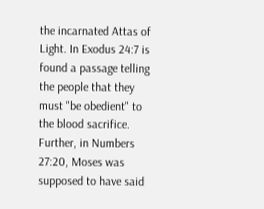the incarnated Attas of Light. In Exodus 24:7 is found a passage telling the people that they must "be obedient" to the blood sacrifice. Further, in Numbers 27:20, Moses was supposed to have said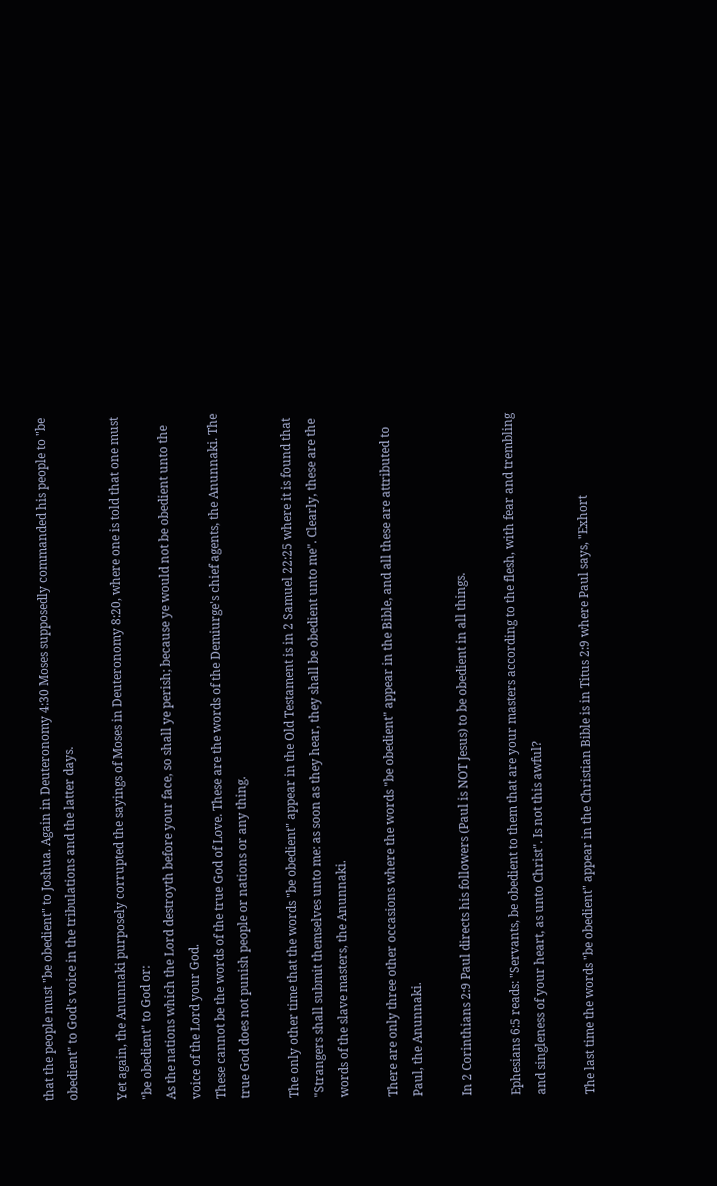that the people must "be obedient" to Joshua. Again in Deuteronomy 4:30 Moses supposedly commanded his people to "be obedient" to God's voice in the tribulations and the latter days.

Yet again, the Anunnaki purposely corrupted the sayings of Moses in Deuteronomy 8:20, where one is told that one must "be obedient" to God or:
As the nations which the Lord destroyth before your face, so shall ye perish; because ye would not be obedient unto the voice of the Lord your God.
These cannot be the words of the true God of Love. These are the words of the Demiurge's chief agents, the Anunnaki. The true God does not punish people or nations or any thing.

The only other time that the words "be obedient" appear in the Old Testament is in 2 Samuel 22:25 where it is found that "Strangers shall submit themselves unto me: as soon as they hear, they shall be obedient unto me". Clearly, these are the words of the slave masters, the Anunnaki.

There are only three other occasions where the words "be obedient" appear in the Bible, and all these are attributed to Paul, the Anunnaki.

In 2 Corinthians 2:9 Paul directs his followers (Paul is NOT Jesus) to be obedient in all things.

Ephesians 6:5 reads: "Servants, be obedient to them that are your masters according to the flesh, with fear and trembling and singleness of your heart, as unto Christ". Is not this awful?

The last time the words "be obedient" appear in the Christian Bible is in Titus 2:9 where Paul says, "Exhort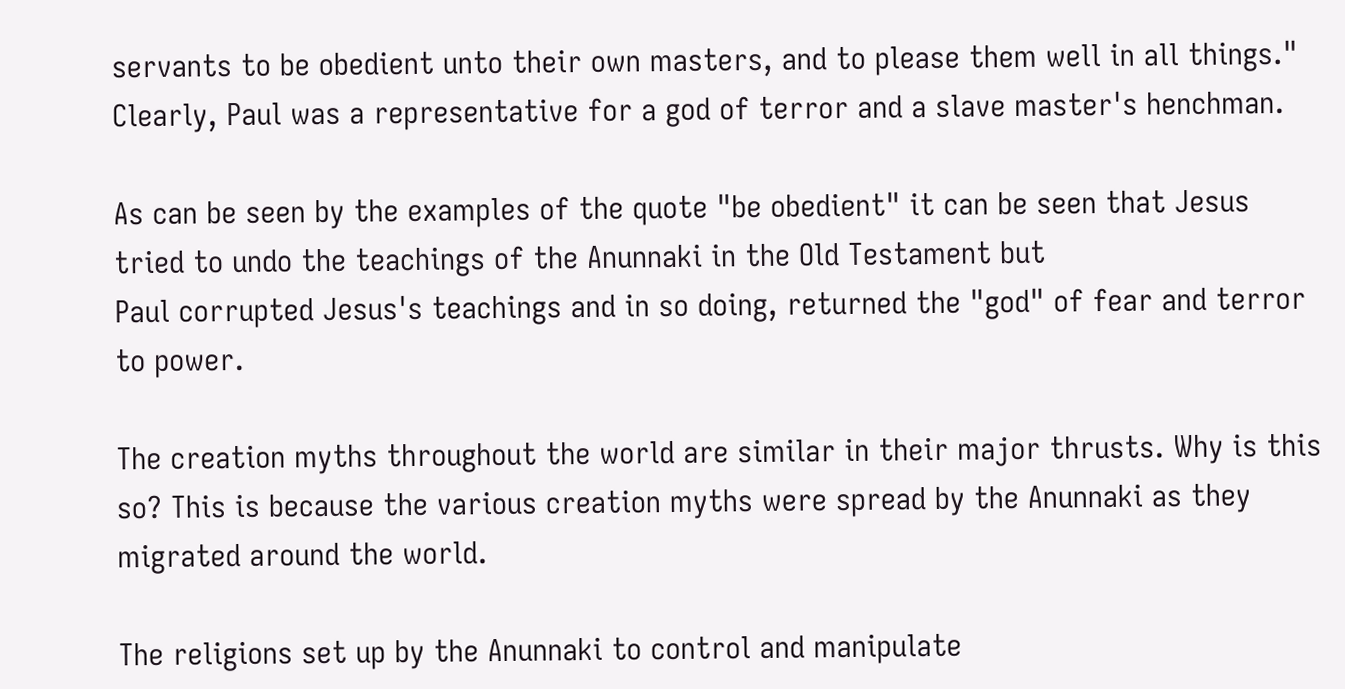servants to be obedient unto their own masters, and to please them well in all things."  Clearly, Paul was a representative for a god of terror and a slave master's henchman.

As can be seen by the examples of the quote "be obedient" it can be seen that Jesus tried to undo the teachings of the Anunnaki in the Old Testament but
Paul corrupted Jesus's teachings and in so doing, returned the "god" of fear and terror to power.

The creation myths throughout the world are similar in their major thrusts. Why is this so? This is because the various creation myths were spread by the Anunnaki as they migrated around the world.

The religions set up by the Anunnaki to control and manipulate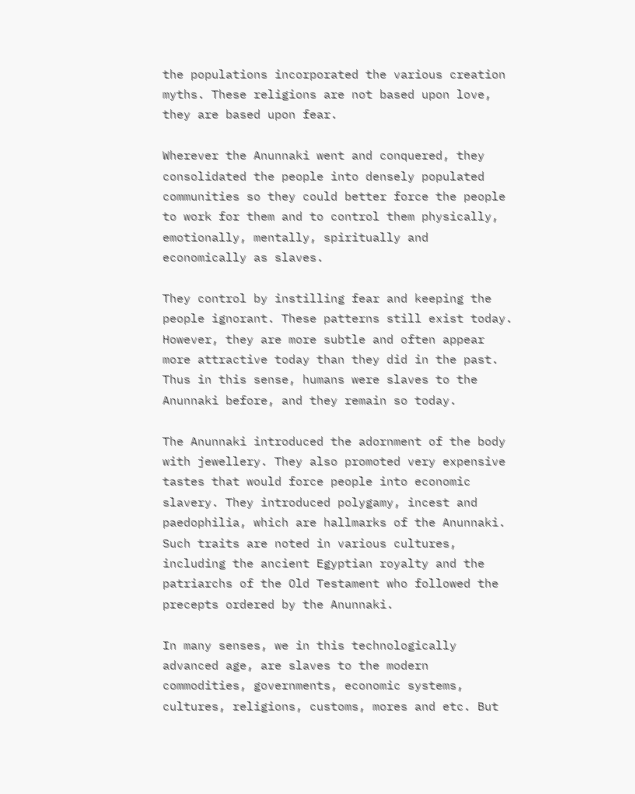the populations incorporated the various creation myths. These religions are not based upon love, they are based upon fear.

Wherever the Anunnaki went and conquered, they consolidated the people into densely populated communities so they could better force the people to work for them and to control them physically, emotionally, mentally, spiritually and economically as slaves.

They control by instilling fear and keeping the people ignorant. These patterns still exist today. However, they are more subtle and often appear more attractive today than they did in the past. Thus in this sense, humans were slaves to the Anunnaki before, and they remain so today.

The Anunnaki introduced the adornment of the body with jewellery. They also promoted very expensive tastes that would force people into economic slavery. They introduced polygamy, incest and paedophilia, which are hallmarks of the Anunnaki. Such traits are noted in various cultures, including the ancient Egyptian royalty and the patriarchs of the Old Testament who followed the precepts ordered by the Anunnaki.

In many senses, we in this technologically advanced age, are slaves to the modern commodities, governments, economic systems, cultures, religions, customs, mores and etc. But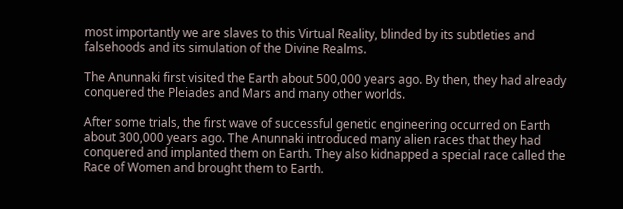most importantly we are slaves to this Virtual Reality, blinded by its subtleties and falsehoods and its simulation of the Divine Realms.

The Anunnaki first visited the Earth about 500,000 years ago. By then, they had already conquered the Pleiades and Mars and many other worlds.

After some trials, the first wave of successful genetic engineering occurred on Earth about 300,000 years ago. The Anunnaki introduced many alien races that they had conquered and implanted them on Earth. They also kidnapped a special race called the Race of Women and brought them to Earth.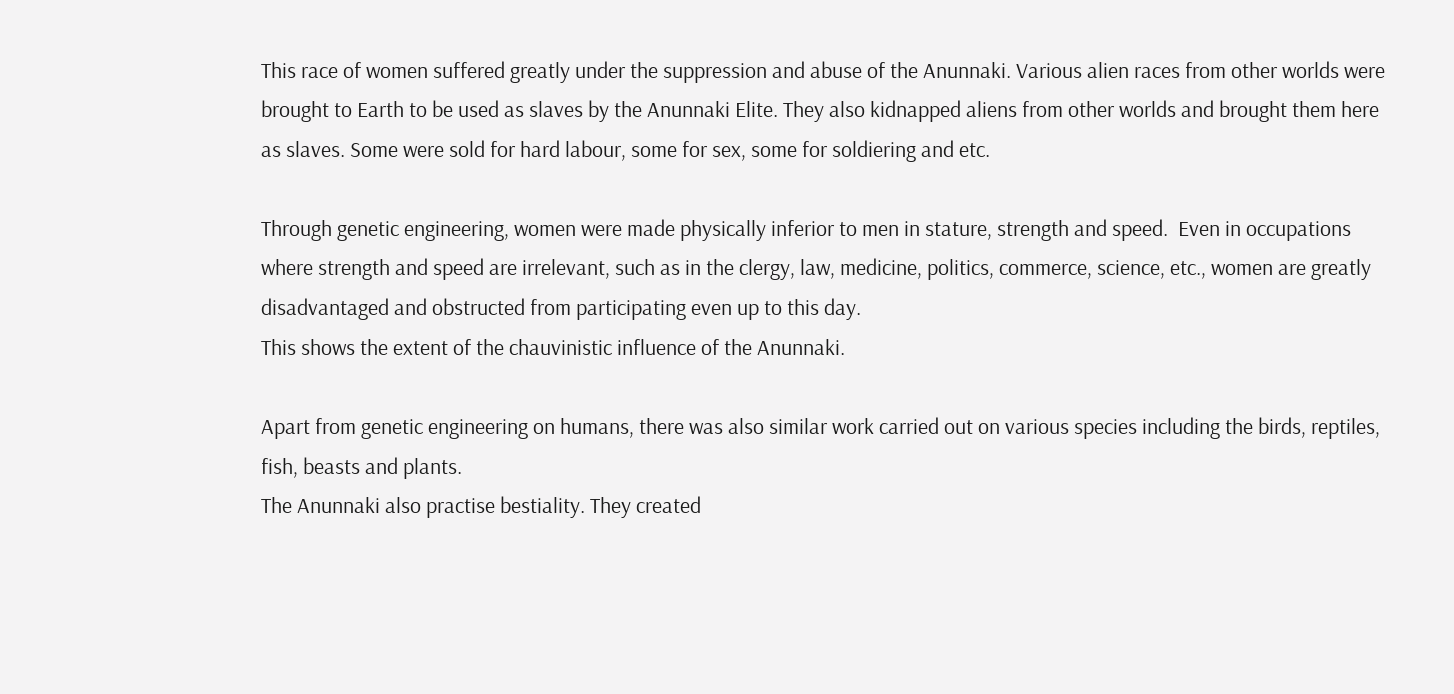This race of women suffered greatly under the suppression and abuse of the Anunnaki. Various alien races from other worlds were brought to Earth to be used as slaves by the Anunnaki Elite. They also kidnapped aliens from other worlds and brought them here as slaves. Some were sold for hard labour, some for sex, some for soldiering and etc.

Through genetic engineering, women were made physically inferior to men in stature, strength and speed.  Even in occupations where strength and speed are irrelevant, such as in the clergy, law, medicine, politics, commerce, science, etc., women are greatly disadvantaged and obstructed from participating even up to this day.
This shows the extent of the chauvinistic influence of the Anunnaki.

Apart from genetic engineering on humans, there was also similar work carried out on various species including the birds, reptiles, fish, beasts and plants.
The Anunnaki also practise bestiality. They created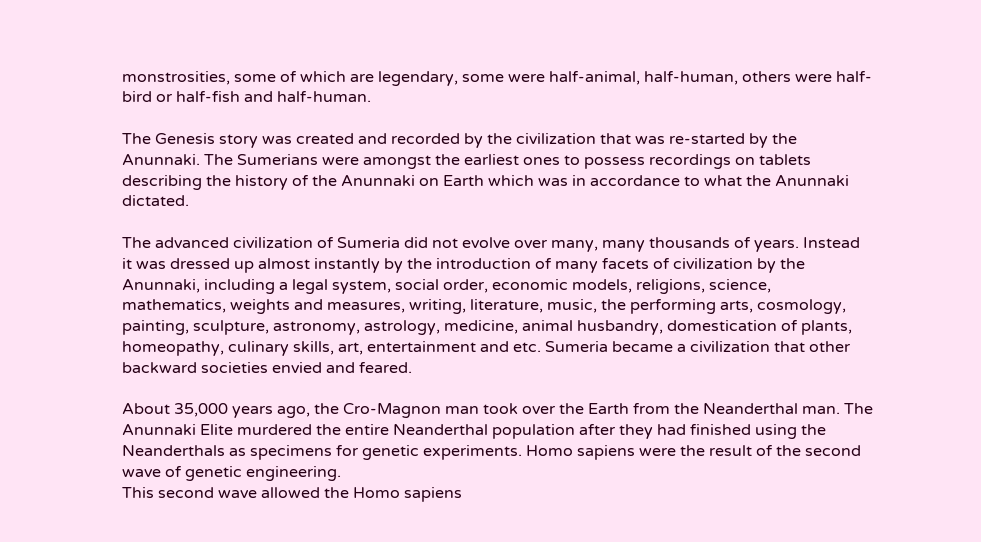monstrosities, some of which are legendary, some were half-animal, half-human, others were half-bird or half-fish and half-human.

The Genesis story was created and recorded by the civilization that was re-started by the Anunnaki. The Sumerians were amongst the earliest ones to possess recordings on tablets describing the history of the Anunnaki on Earth which was in accordance to what the Anunnaki dictated.

The advanced civilization of Sumeria did not evolve over many, many thousands of years. Instead it was dressed up almost instantly by the introduction of many facets of civilization by the Anunnaki, including a legal system, social order, economic models, religions, science, mathematics, weights and measures, writing, literature, music, the performing arts, cosmology, painting, sculpture, astronomy, astrology, medicine, animal husbandry, domestication of plants, homeopathy, culinary skills, art, entertainment and etc. Sumeria became a civilization that other backward societies envied and feared.

About 35,000 years ago, the Cro-Magnon man took over the Earth from the Neanderthal man. The Anunnaki Elite murdered the entire Neanderthal population after they had finished using the Neanderthals as specimens for genetic experiments. Homo sapiens were the result of the second wave of genetic engineering.
This second wave allowed the Homo sapiens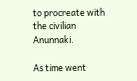to procreate with the civilian Anunnaki.

As time went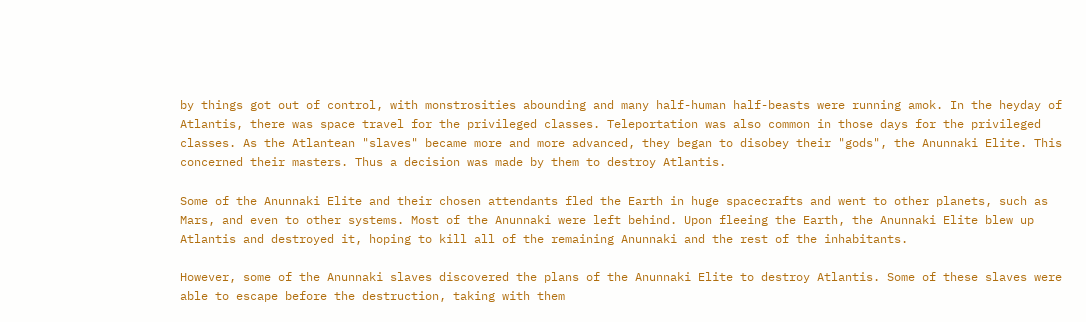by things got out of control, with monstrosities abounding and many half-human half-beasts were running amok. In the heyday of Atlantis, there was space travel for the privileged classes. Teleportation was also common in those days for the privileged classes. As the Atlantean "slaves" became more and more advanced, they began to disobey their "gods", the Anunnaki Elite. This concerned their masters. Thus a decision was made by them to destroy Atlantis.

Some of the Anunnaki Elite and their chosen attendants fled the Earth in huge spacecrafts and went to other planets, such as Mars, and even to other systems. Most of the Anunnaki were left behind. Upon fleeing the Earth, the Anunnaki Elite blew up Atlantis and destroyed it, hoping to kill all of the remaining Anunnaki and the rest of the inhabitants.

However, some of the Anunnaki slaves discovered the plans of the Anunnaki Elite to destroy Atlantis. Some of these slaves were able to escape before the destruction, taking with them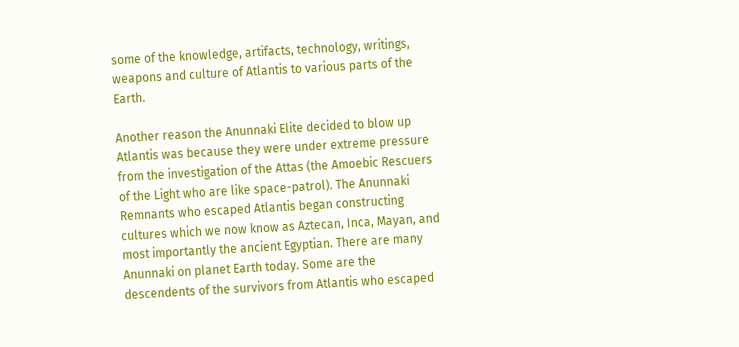some of the knowledge, artifacts, technology, writings, weapons and culture of Atlantis to various parts of the Earth.

Another reason the Anunnaki Elite decided to blow up Atlantis was because they were under extreme pressure from the investigation of the Attas (the Amoebic Rescuers of the Light who are like space-patrol). The Anunnaki Remnants who escaped Atlantis began constructing cultures which we now know as Aztecan, Inca, Mayan, and most importantly the ancient Egyptian. There are many Anunnaki on planet Earth today. Some are the descendents of the survivors from Atlantis who escaped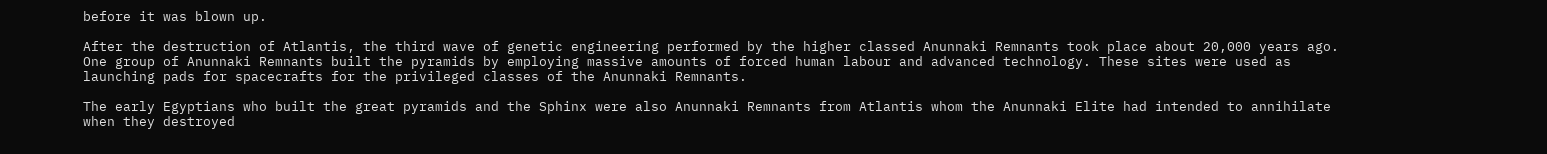before it was blown up.

After the destruction of Atlantis, the third wave of genetic engineering performed by the higher classed Anunnaki Remnants took place about 20,000 years ago. One group of Anunnaki Remnants built the pyramids by employing massive amounts of forced human labour and advanced technology. These sites were used as launching pads for spacecrafts for the privileged classes of the Anunnaki Remnants.

The early Egyptians who built the great pyramids and the Sphinx were also Anunnaki Remnants from Atlantis whom the Anunnaki Elite had intended to annihilate when they destroyed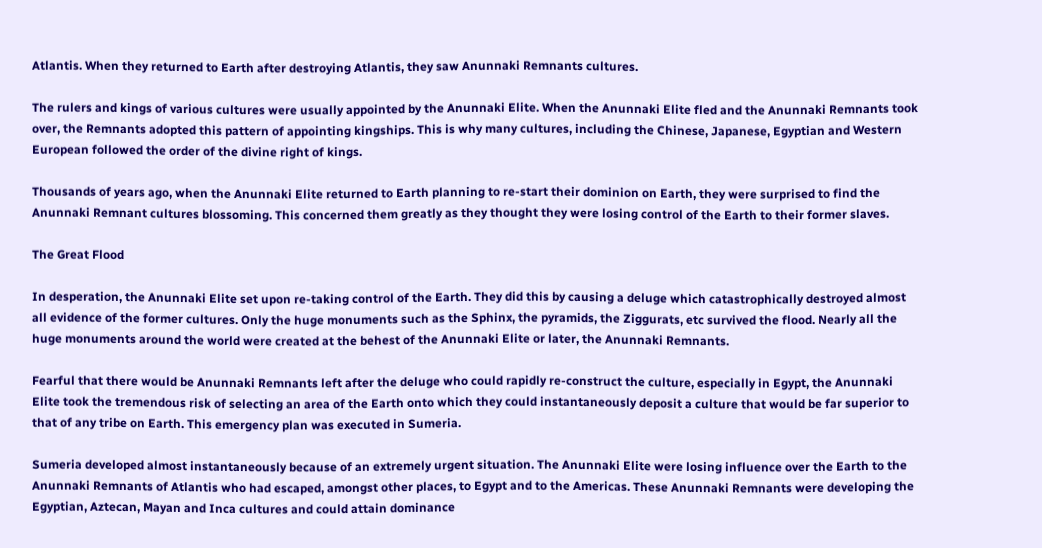Atlantis. When they returned to Earth after destroying Atlantis, they saw Anunnaki Remnants cultures.

The rulers and kings of various cultures were usually appointed by the Anunnaki Elite. When the Anunnaki Elite fled and the Anunnaki Remnants took over, the Remnants adopted this pattern of appointing kingships. This is why many cultures, including the Chinese, Japanese, Egyptian and Western European followed the order of the divine right of kings.

Thousands of years ago, when the Anunnaki Elite returned to Earth planning to re-start their dominion on Earth, they were surprised to find the Anunnaki Remnant cultures blossoming. This concerned them greatly as they thought they were losing control of the Earth to their former slaves.

The Great Flood

In desperation, the Anunnaki Elite set upon re-taking control of the Earth. They did this by causing a deluge which catastrophically destroyed almost all evidence of the former cultures. Only the huge monuments such as the Sphinx, the pyramids, the Ziggurats, etc survived the flood. Nearly all the huge monuments around the world were created at the behest of the Anunnaki Elite or later, the Anunnaki Remnants.

Fearful that there would be Anunnaki Remnants left after the deluge who could rapidly re-construct the culture, especially in Egypt, the Anunnaki Elite took the tremendous risk of selecting an area of the Earth onto which they could instantaneously deposit a culture that would be far superior to that of any tribe on Earth. This emergency plan was executed in Sumeria.

Sumeria developed almost instantaneously because of an extremely urgent situation. The Anunnaki Elite were losing influence over the Earth to the Anunnaki Remnants of Atlantis who had escaped, amongst other places, to Egypt and to the Americas. These Anunnaki Remnants were developing the Egyptian, Aztecan, Mayan and Inca cultures and could attain dominance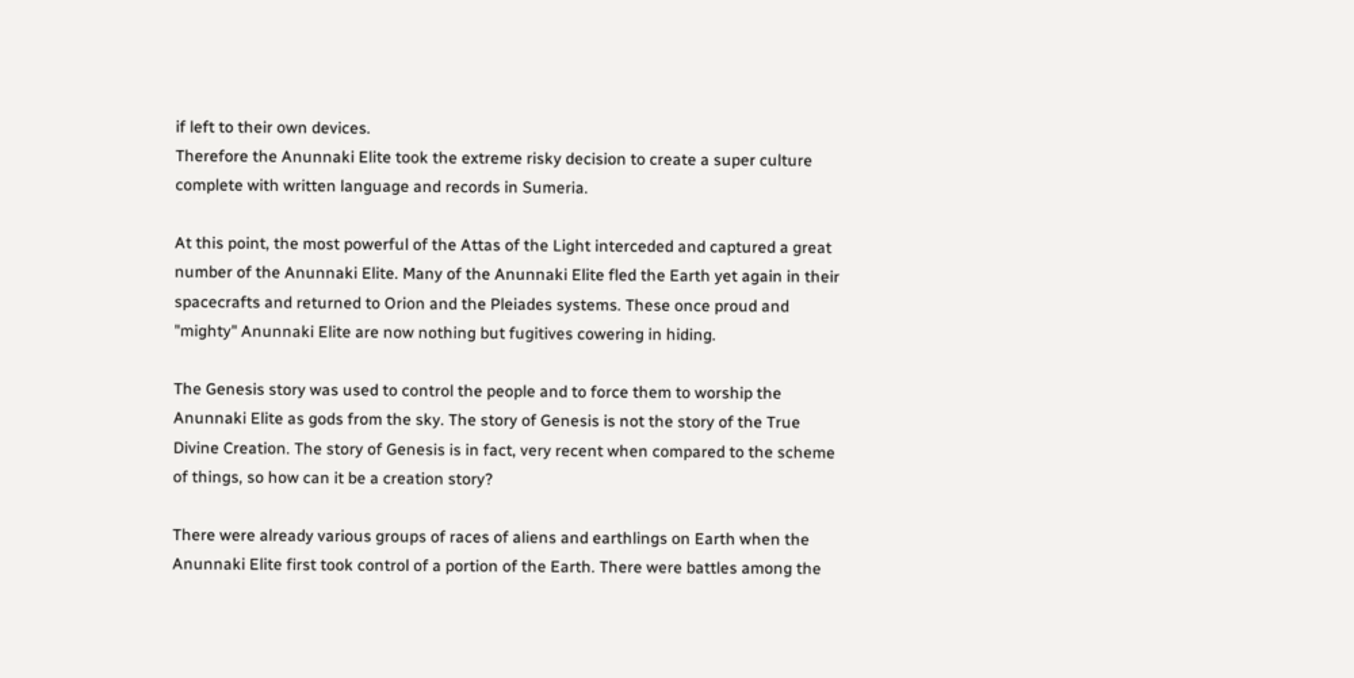if left to their own devices.
Therefore the Anunnaki Elite took the extreme risky decision to create a super culture complete with written language and records in Sumeria.

At this point, the most powerful of the Attas of the Light interceded and captured a great number of the Anunnaki Elite. Many of the Anunnaki Elite fled the Earth yet again in their spacecrafts and returned to Orion and the Pleiades systems. These once proud and "mighty" Anunnaki Elite are now nothing but fugitives cowering in hiding.

The Genesis story was used to control the people and to force them to worship the Anunnaki Elite as gods from the sky. The story of Genesis is not the story of the True Divine Creation. The story of Genesis is in fact, very recent when compared to the scheme of things, so how can it be a creation story?

There were already various groups of races of aliens and earthlings on Earth when the Anunnaki Elite first took control of a portion of the Earth. There were battles among the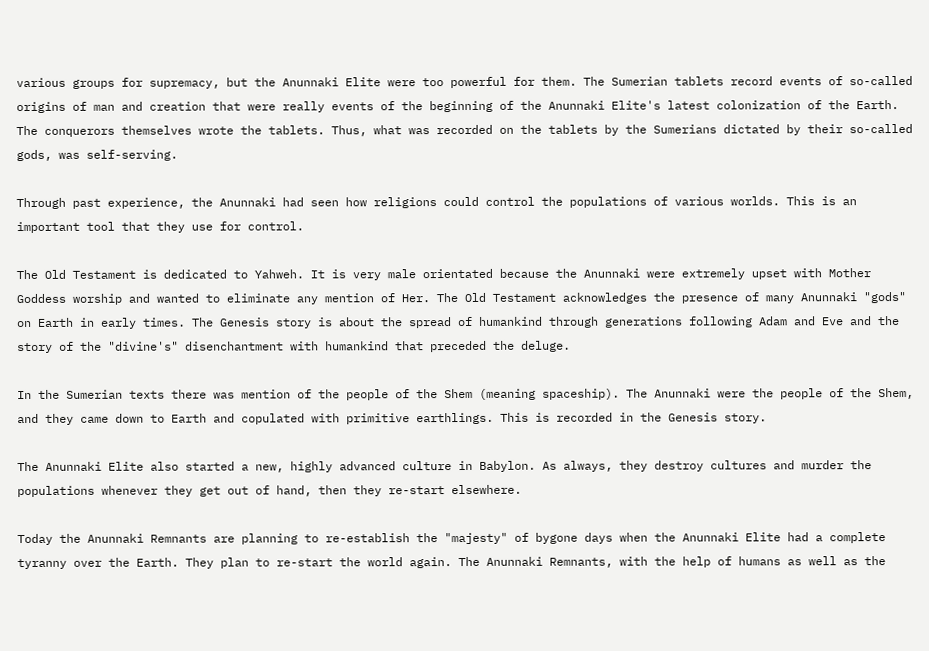various groups for supremacy, but the Anunnaki Elite were too powerful for them. The Sumerian tablets record events of so-called origins of man and creation that were really events of the beginning of the Anunnaki Elite's latest colonization of the Earth.
The conquerors themselves wrote the tablets. Thus, what was recorded on the tablets by the Sumerians dictated by their so-called gods, was self-serving.

Through past experience, the Anunnaki had seen how religions could control the populations of various worlds. This is an important tool that they use for control.

The Old Testament is dedicated to Yahweh. It is very male orientated because the Anunnaki were extremely upset with Mother Goddess worship and wanted to eliminate any mention of Her. The Old Testament acknowledges the presence of many Anunnaki "gods" on Earth in early times. The Genesis story is about the spread of humankind through generations following Adam and Eve and the story of the "divine's" disenchantment with humankind that preceded the deluge.

In the Sumerian texts there was mention of the people of the Shem (meaning spaceship). The Anunnaki were the people of the Shem, and they came down to Earth and copulated with primitive earthlings. This is recorded in the Genesis story.

The Anunnaki Elite also started a new, highly advanced culture in Babylon. As always, they destroy cultures and murder the populations whenever they get out of hand, then they re-start elsewhere.

Today the Anunnaki Remnants are planning to re-establish the "majesty" of bygone days when the Anunnaki Elite had a complete tyranny over the Earth. They plan to re-start the world again. The Anunnaki Remnants, with the help of humans as well as the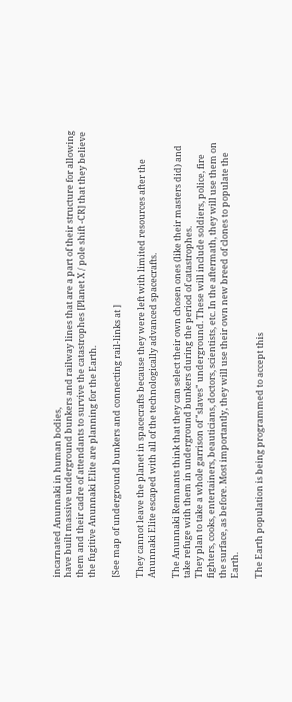incarnated Anunnaki in human bodies,
have built massive underground bunkers and railway lines that are a part of their structure for allowing them and their cadre of attendants to survive the catastrophes [Planet X / pole shift -CR] that they believe the fugitive Anunnaki Elite are planning for the Earth.

[See map of underground bunkers and connecting rail-links at ]

They cannot leave the planet in spacecrafts because they were left with limited resources after the Anunnaki Elite escaped with all of the technologically advanced spacecrafts.

The Anunnaki Remnants think that they can select their own chosen ones (like their masters did) and take refuge with them in underground bunkers during the period of catastrophes.
They plan to take a whole garrison of "slaves" underground. These will include soldiers, police, fire fighters, cooks, entertainers, beauticians, doctors, scientists, etc. In the aftermath, they will use them on the surface, as before. Most importantly, they will use their own new breed of clones to populate the Earth.

The Earth population is being programmed to accept this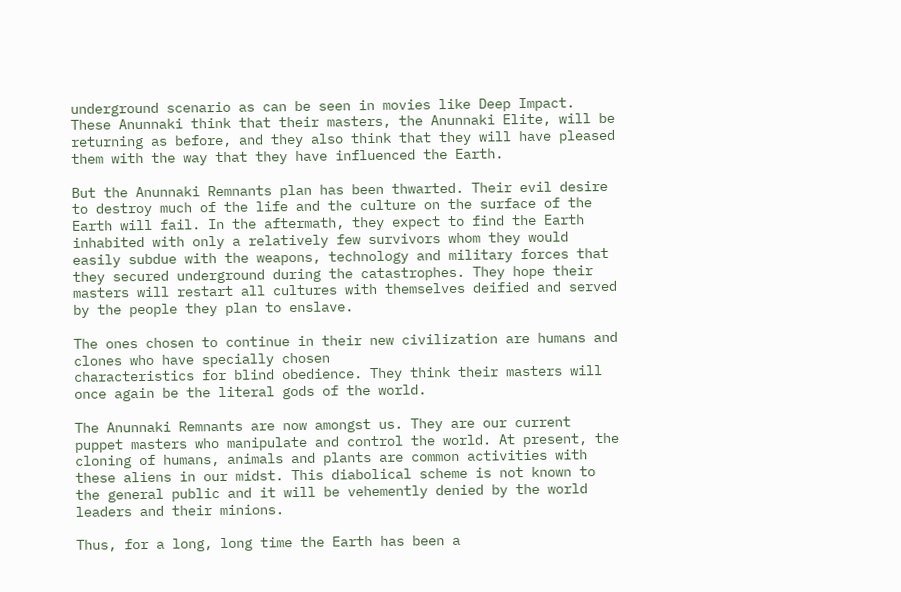underground scenario as can be seen in movies like Deep Impact. These Anunnaki think that their masters, the Anunnaki Elite, will be returning as before, and they also think that they will have pleased them with the way that they have influenced the Earth.

But the Anunnaki Remnants plan has been thwarted. Their evil desire to destroy much of the life and the culture on the surface of the Earth will fail. In the aftermath, they expect to find the Earth inhabited with only a relatively few survivors whom they would easily subdue with the weapons, technology and military forces that they secured underground during the catastrophes. They hope their masters will restart all cultures with themselves deified and served by the people they plan to enslave.

The ones chosen to continue in their new civilization are humans and clones who have specially chosen
characteristics for blind obedience. They think their masters will once again be the literal gods of the world.

The Anunnaki Remnants are now amongst us. They are our current puppet masters who manipulate and control the world. At present, the cloning of humans, animals and plants are common activities with these aliens in our midst. This diabolical scheme is not known to the general public and it will be vehemently denied by the world leaders and their minions.

Thus, for a long, long time the Earth has been a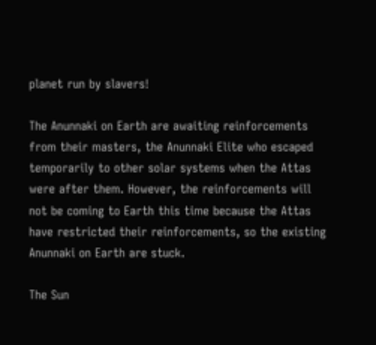planet run by slavers!

The Anunnaki on Earth are awaiting reinforcements from their masters, the Anunnaki Elite who escaped temporarily to other solar systems when the Attas were after them. However, the reinforcements will not be coming to Earth this time because the Attas have restricted their reinforcements, so the existing Anunnaki on Earth are stuck.

The Sun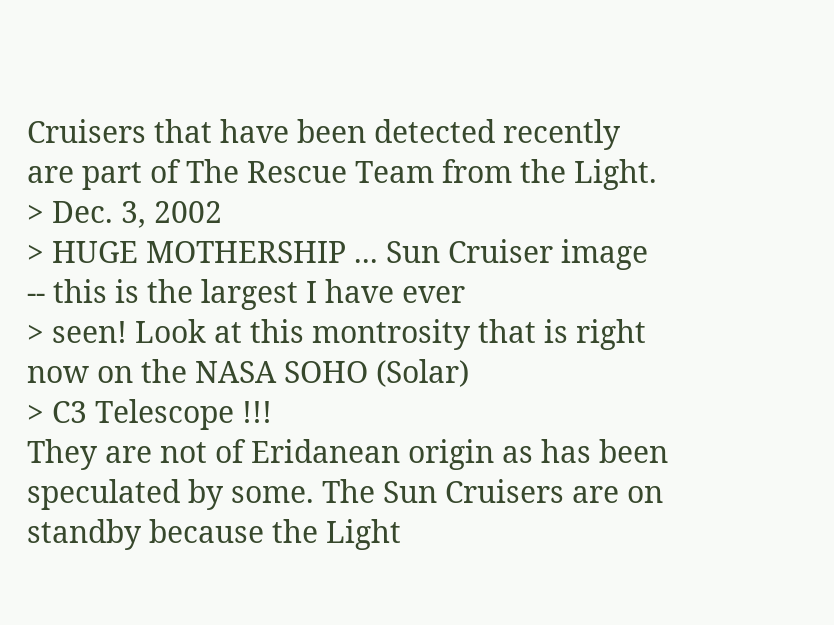Cruisers that have been detected recently are part of The Rescue Team from the Light.
> Dec. 3, 2002
> HUGE MOTHERSHIP ... Sun Cruiser image -- this is the largest I have ever
> seen! Look at this montrosity that is right now on the NASA SOHO (Solar)
> C3 Telescope !!!
They are not of Eridanean origin as has been speculated by some. The Sun Cruisers are on standby because the Light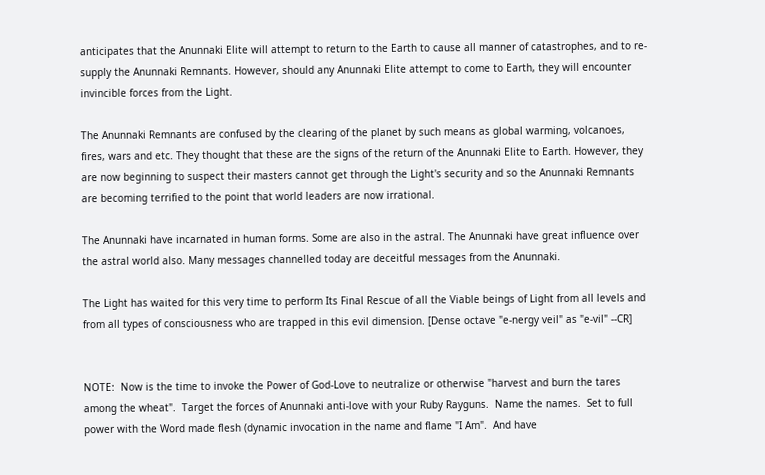anticipates that the Anunnaki Elite will attempt to return to the Earth to cause all manner of catastrophes, and to re-supply the Anunnaki Remnants. However, should any Anunnaki Elite attempt to come to Earth, they will encounter invincible forces from the Light.

The Anunnaki Remnants are confused by the clearing of the planet by such means as global warming, volcanoes, fires, wars and etc. They thought that these are the signs of the return of the Anunnaki Elite to Earth. However, they are now beginning to suspect their masters cannot get through the Light's security and so the Anunnaki Remnants are becoming terrified to the point that world leaders are now irrational.

The Anunnaki have incarnated in human forms. Some are also in the astral. The Anunnaki have great influence over the astral world also. Many messages channelled today are deceitful messages from the Anunnaki.

The Light has waited for this very time to perform Its Final Rescue of all the Viable beings of Light from all levels and from all types of consciousness who are trapped in this evil dimension. [Dense octave "e-nergy veil" as "e-vil" --CR]


NOTE:  Now is the time to invoke the Power of God-Love to neutralize or otherwise "harvest and burn the tares among the wheat".  Target the forces of Anunnaki anti-love with your Ruby Rayguns.  Name the names.  Set to full power with the Word made flesh (dynamic invocation in the name and flame "I Am".  And have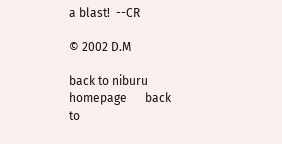a blast!  --CR

© 2002 D.M

back to niburu homepage      back to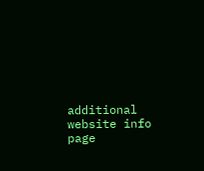additional website info page